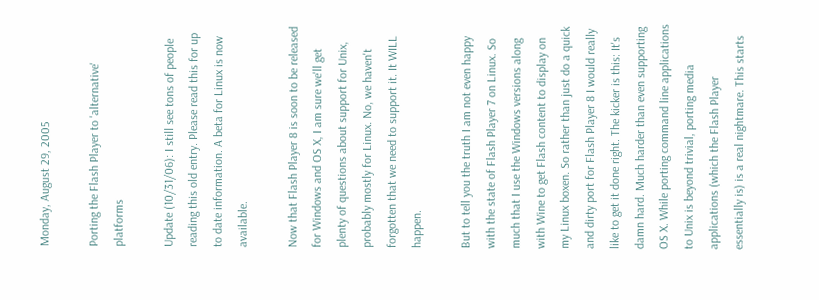Monday, August 29, 2005

Porting the Flash Player to 'alternative' platforms

Update (10/31/06): I still see tons of people reading this old entry. Please read this for up to date information. A beta for Linux is now available.

Now that Flash Player 8 is soon to be released for Windows and OS X, I am sure we'll get plenty of questions about support for Unix, probably mostly for Linux. No, we haven't forgotten that we need to support it. It WILL happen.

But to tell you the truth I am not even happy with the state of Flash Player 7 on Linux. So much that I use the Windows versions along with Wine to get Flash content to display on my Linux boxen. So rather than just do a quick and dirty port for Flash Player 8 I would really like to get it done right. The kicker is this: It's damn hard. Much harder than even supporting OS X. While porting command line applications to Unix is beyond trivial, porting media applications (which the Flash Player essentially is) is a real nightmare. This starts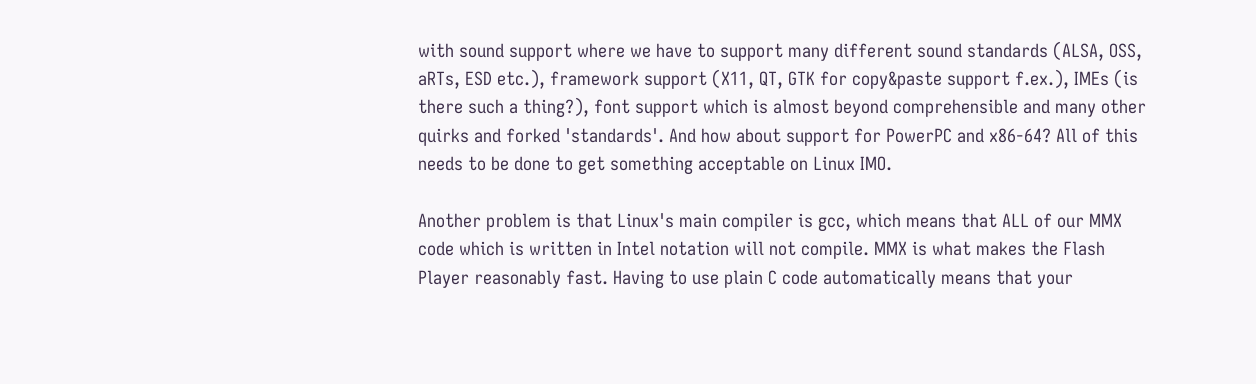with sound support where we have to support many different sound standards (ALSA, OSS, aRTs, ESD etc.), framework support (X11, QT, GTK for copy&paste support f.ex.), IMEs (is there such a thing?), font support which is almost beyond comprehensible and many other quirks and forked 'standards'. And how about support for PowerPC and x86-64? All of this needs to be done to get something acceptable on Linux IMO.

Another problem is that Linux's main compiler is gcc, which means that ALL of our MMX code which is written in Intel notation will not compile. MMX is what makes the Flash Player reasonably fast. Having to use plain C code automatically means that your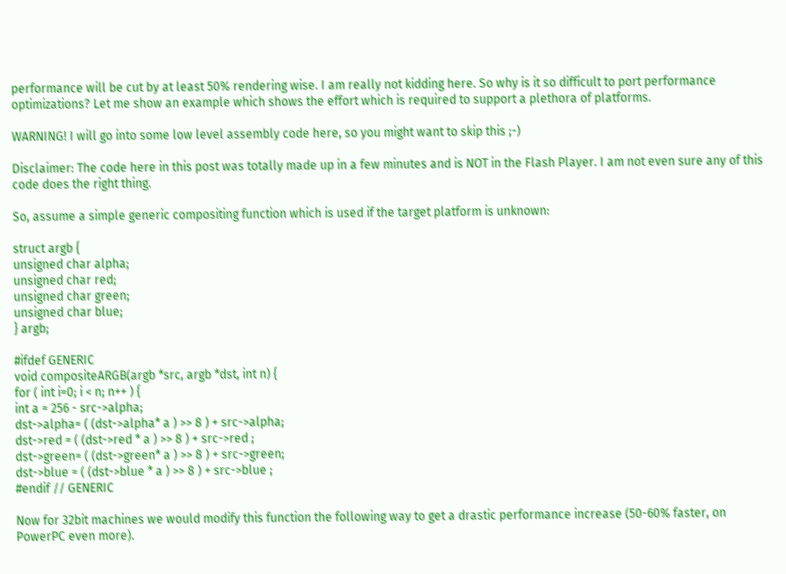performance will be cut by at least 50% rendering wise. I am really not kidding here. So why is it so difficult to port performance optimizations? Let me show an example which shows the effort which is required to support a plethora of platforms.

WARNING! I will go into some low level assembly code here, so you might want to skip this ;-)

Disclaimer: The code here in this post was totally made up in a few minutes and is NOT in the Flash Player. I am not even sure any of this code does the right thing.

So, assume a simple generic compositing function which is used if the target platform is unknown:

struct argb {
unsigned char alpha;
unsigned char red;
unsigned char green;
unsigned char blue;
} argb;

#ifdef GENERIC
void compositeARGB(argb *src, argb *dst, int n) {
for ( int i=0; i < n; n++ ) {
int a = 256 - src->alpha;
dst->alpha= ( (dst->alpha* a ) >> 8 ) + src->alpha;
dst->red = ( (dst->red * a ) >> 8 ) + src->red ;
dst->green= ( (dst->green* a ) >> 8 ) + src->green;
dst->blue = ( (dst->blue * a ) >> 8 ) + src->blue ;
#endif // GENERIC

Now for 32bit machines we would modify this function the following way to get a drastic performance increase (50-60% faster, on PowerPC even more).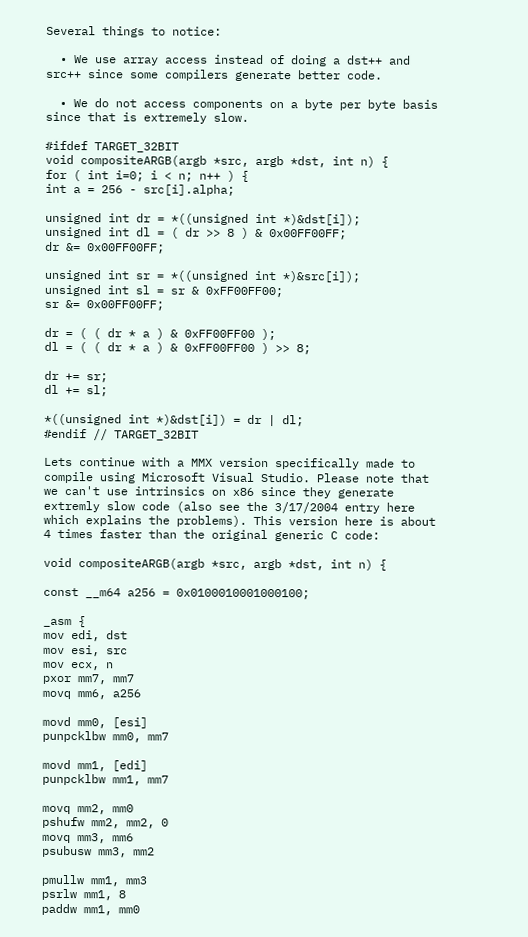Several things to notice:

  • We use array access instead of doing a dst++ and src++ since some compilers generate better code.

  • We do not access components on a byte per byte basis since that is extremely slow.

#ifdef TARGET_32BIT
void compositeARGB(argb *src, argb *dst, int n) {
for ( int i=0; i < n; n++ ) {
int a = 256 - src[i].alpha;

unsigned int dr = *((unsigned int *)&dst[i]);
unsigned int dl = ( dr >> 8 ) & 0x00FF00FF;
dr &= 0x00FF00FF;

unsigned int sr = *((unsigned int *)&src[i]);
unsigned int sl = sr & 0xFF00FF00;
sr &= 0x00FF00FF;

dr = ( ( dr * a ) & 0xFF00FF00 );
dl = ( ( dr * a ) & 0xFF00FF00 ) >> 8;

dr += sr;
dl += sl;

*((unsigned int *)&dst[i]) = dr | dl;
#endif // TARGET_32BIT

Lets continue with a MMX version specifically made to compile using Microsoft Visual Studio. Please note that we can't use intrinsics on x86 since they generate extremly slow code (also see the 3/17/2004 entry here which explains the problems). This version here is about 4 times faster than the original generic C code:

void compositeARGB(argb *src, argb *dst, int n) {

const __m64 a256 = 0x0100010001000100;

_asm {
mov edi, dst
mov esi, src
mov ecx, n
pxor mm7, mm7
movq mm6, a256

movd mm0, [esi]
punpcklbw mm0, mm7

movd mm1, [edi]
punpcklbw mm1, mm7

movq mm2, mm0
pshufw mm2, mm2, 0
movq mm3, mm6
psubusw mm3, mm2

pmullw mm1, mm3
psrlw mm1, 8
paddw mm1, mm0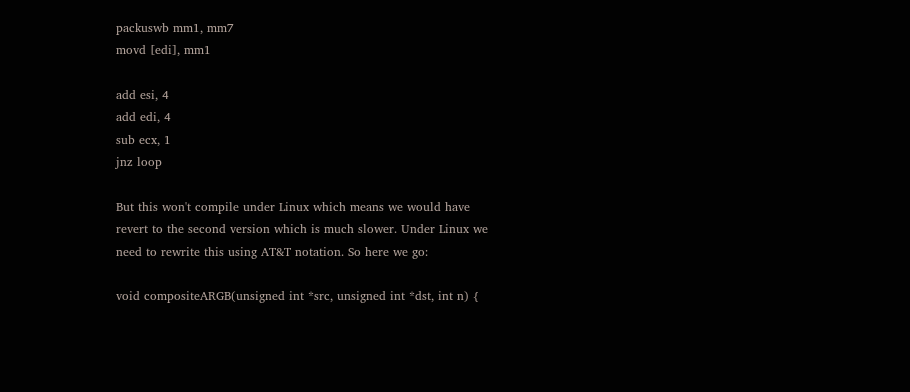packuswb mm1, mm7
movd [edi], mm1

add esi, 4
add edi, 4
sub ecx, 1
jnz loop

But this won't compile under Linux which means we would have revert to the second version which is much slower. Under Linux we need to rewrite this using AT&T notation. So here we go:

void compositeARGB(unsigned int *src, unsigned int *dst, int n) {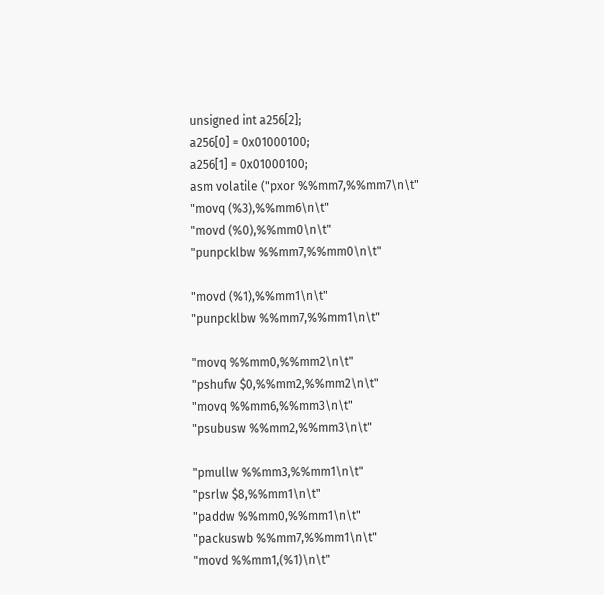unsigned int a256[2];
a256[0] = 0x01000100;
a256[1] = 0x01000100;
asm volatile ("pxor %%mm7,%%mm7\n\t"
"movq (%3),%%mm6\n\t"
"movd (%0),%%mm0\n\t"
"punpcklbw %%mm7,%%mm0\n\t"

"movd (%1),%%mm1\n\t"
"punpcklbw %%mm7,%%mm1\n\t"

"movq %%mm0,%%mm2\n\t"
"pshufw $0,%%mm2,%%mm2\n\t"
"movq %%mm6,%%mm3\n\t"
"psubusw %%mm2,%%mm3\n\t"

"pmullw %%mm3,%%mm1\n\t"
"psrlw $8,%%mm1\n\t"
"paddw %%mm0,%%mm1\n\t"
"packuswb %%mm7,%%mm1\n\t"
"movd %%mm1,(%1)\n\t"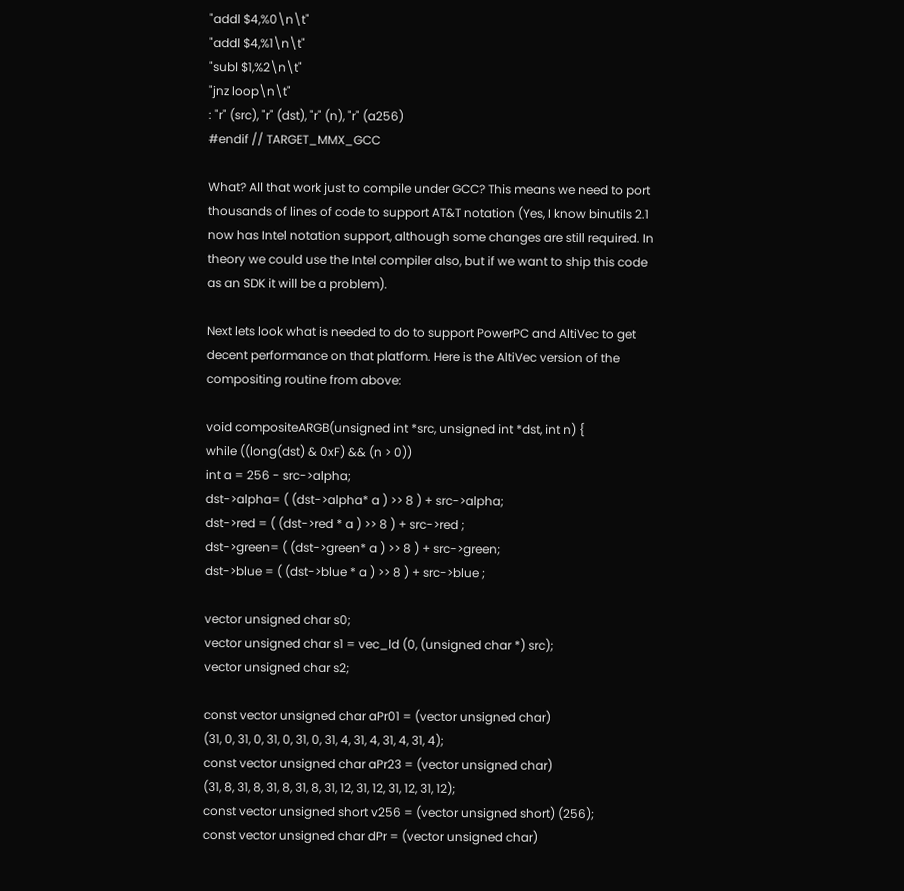"addl $4,%0\n\t"
"addl $4,%1\n\t"
"subl $1,%2\n\t"
"jnz loop\n\t"
: "r" (src), "r" (dst), "r" (n), "r" (a256)
#endif // TARGET_MMX_GCC

What? All that work just to compile under GCC? This means we need to port thousands of lines of code to support AT&T notation (Yes, I know binutils 2.1 now has Intel notation support, although some changes are still required. In theory we could use the Intel compiler also, but if we want to ship this code as an SDK it will be a problem).

Next lets look what is needed to do to support PowerPC and AltiVec to get decent performance on that platform. Here is the AltiVec version of the compositing routine from above:

void compositeARGB(unsigned int *src, unsigned int *dst, int n) {
while ((long(dst) & 0xF) && (n > 0))
int a = 256 - src->alpha;
dst->alpha= ( (dst->alpha* a ) >> 8 ) + src->alpha;
dst->red = ( (dst->red * a ) >> 8 ) + src->red ;
dst->green= ( (dst->green* a ) >> 8 ) + src->green;
dst->blue = ( (dst->blue * a ) >> 8 ) + src->blue ;

vector unsigned char s0;
vector unsigned char s1 = vec_ld (0, (unsigned char *) src);
vector unsigned char s2;

const vector unsigned char aPr01 = (vector unsigned char)
(31, 0, 31, 0, 31, 0, 31, 0, 31, 4, 31, 4, 31, 4, 31, 4);
const vector unsigned char aPr23 = (vector unsigned char)
(31, 8, 31, 8, 31, 8, 31, 8, 31, 12, 31, 12, 31, 12, 31, 12);
const vector unsigned short v256 = (vector unsigned short) (256);
const vector unsigned char dPr = (vector unsigned char)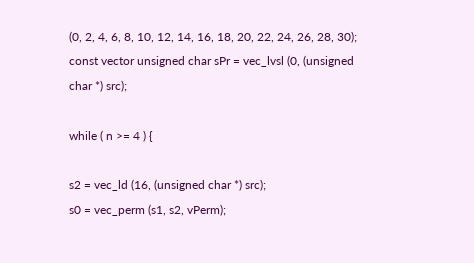(0, 2, 4, 6, 8, 10, 12, 14, 16, 18, 20, 22, 24, 26, 28, 30);
const vector unsigned char sPr = vec_lvsl (0, (unsigned char *) src);

while ( n >= 4 ) {

s2 = vec_ld (16, (unsigned char *) src);
s0 = vec_perm (s1, s2, vPerm);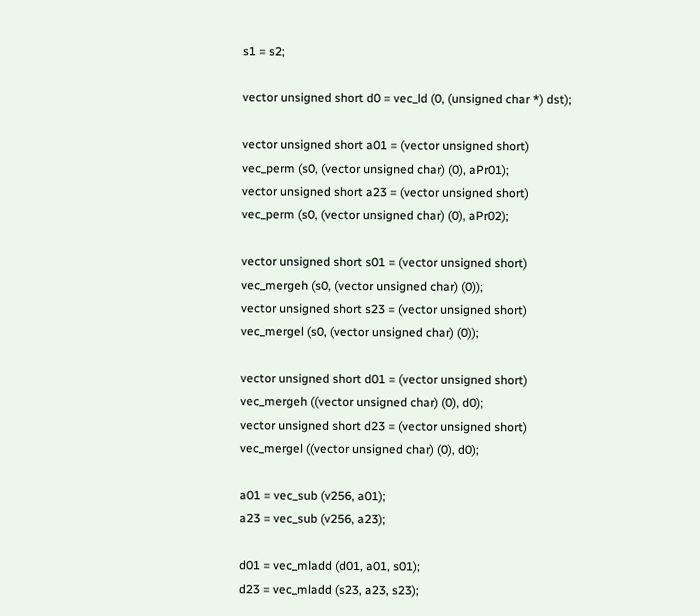s1 = s2;

vector unsigned short d0 = vec_ld (0, (unsigned char *) dst);

vector unsigned short a01 = (vector unsigned short)
vec_perm (s0, (vector unsigned char) (0), aPr01);
vector unsigned short a23 = (vector unsigned short)
vec_perm (s0, (vector unsigned char) (0), aPr02);

vector unsigned short s01 = (vector unsigned short)
vec_mergeh (s0, (vector unsigned char) (0));
vector unsigned short s23 = (vector unsigned short)
vec_mergel (s0, (vector unsigned char) (0));

vector unsigned short d01 = (vector unsigned short)
vec_mergeh ((vector unsigned char) (0), d0);
vector unsigned short d23 = (vector unsigned short)
vec_mergel ((vector unsigned char) (0), d0);

a01 = vec_sub (v256, a01);
a23 = vec_sub (v256, a23);

d01 = vec_mladd (d01, a01, s01);
d23 = vec_mladd (s23, a23, s23);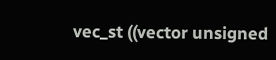vec_st ((vector unsigned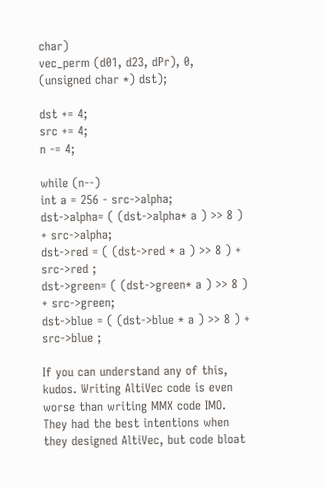char)
vec_perm (d01, d23, dPr), 0, (unsigned char *) dst);

dst += 4;
src += 4;
n -= 4;

while (n--)
int a = 256 - src->alpha;
dst->alpha= ( (dst->alpha* a ) >> 8 ) + src->alpha;
dst->red = ( (dst->red * a ) >> 8 ) + src->red ;
dst->green= ( (dst->green* a ) >> 8 ) + src->green;
dst->blue = ( (dst->blue * a ) >> 8 ) + src->blue ;

If you can understand any of this, kudos. Writing AltiVec code is even worse than writing MMX code IMO. They had the best intentions when they designed AltiVec, but code bloat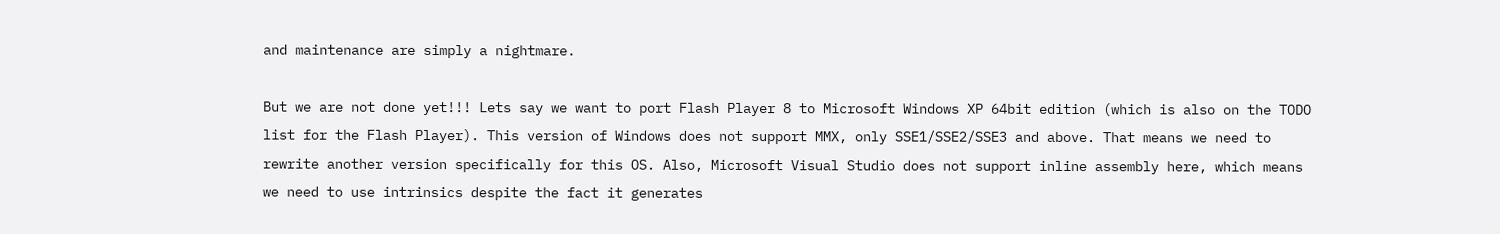and maintenance are simply a nightmare.

But we are not done yet!!! Lets say we want to port Flash Player 8 to Microsoft Windows XP 64bit edition (which is also on the TODO list for the Flash Player). This version of Windows does not support MMX, only SSE1/SSE2/SSE3 and above. That means we need to rewrite another version specifically for this OS. Also, Microsoft Visual Studio does not support inline assembly here, which means we need to use intrinsics despite the fact it generates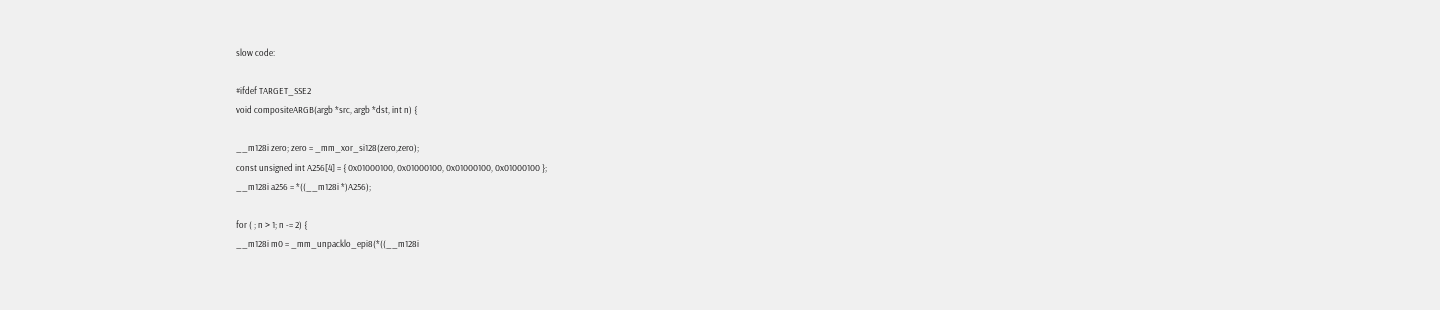slow code:

#ifdef TARGET_SSE2
void compositeARGB(argb *src, argb *dst, int n) {

__m128i zero; zero = _mm_xor_si128(zero,zero);
const unsigned int A256[4] = { 0x01000100, 0x01000100, 0x01000100, 0x01000100 };
__m128i a256 = *((__m128i *)A256);

for ( ; n > 1; n -= 2) {
__m128i m0 = _mm_unpacklo_epi8(*((__m128i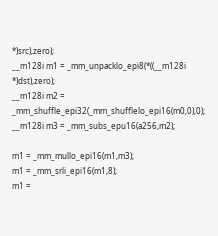*)src),zero);
__m128i m1 = _mm_unpacklo_epi8(*((__m128i *)dst),zero);
__m128i m2 = _mm_shuffle_epi32(_mm_shufflelo_epi16(m0,0),0);
__m128i m3 = _mm_subs_epu16(a256,m2);

m1 = _mm_mullo_epi16(m1,m3);
m1 = _mm_srli_epi16(m1,8);
m1 =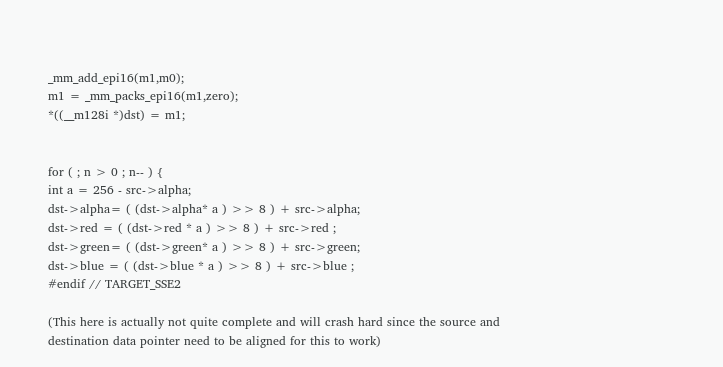_mm_add_epi16(m1,m0);
m1 = _mm_packs_epi16(m1,zero);
*((__m128i *)dst) = m1;


for ( ; n > 0 ; n-- ) {
int a = 256 - src->alpha;
dst->alpha= ( (dst->alpha* a ) >> 8 ) + src->alpha;
dst->red = ( (dst->red * a ) >> 8 ) + src->red ;
dst->green= ( (dst->green* a ) >> 8 ) + src->green;
dst->blue = ( (dst->blue * a ) >> 8 ) + src->blue ;
#endif // TARGET_SSE2

(This here is actually not quite complete and will crash hard since the source and destination data pointer need to be aligned for this to work)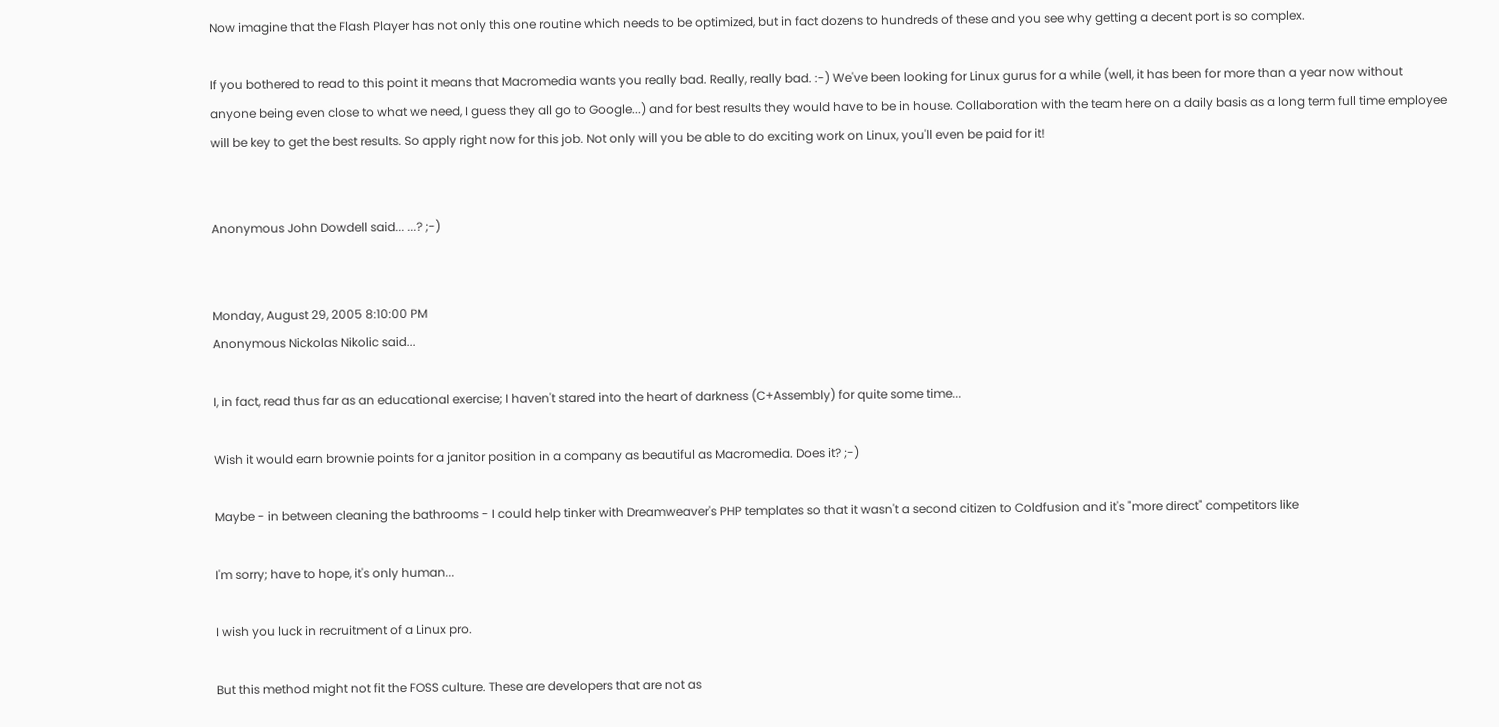Now imagine that the Flash Player has not only this one routine which needs to be optimized, but in fact dozens to hundreds of these and you see why getting a decent port is so complex.

If you bothered to read to this point it means that Macromedia wants you really bad. Really, really bad. :-) We've been looking for Linux gurus for a while (well, it has been for more than a year now without anyone being even close to what we need, I guess they all go to Google...) and for best results they would have to be in house. Collaboration with the team here on a daily basis as a long term full time employee will be key to get the best results. So apply right now for this job. Not only will you be able to do exciting work on Linux, you'll even be paid for it!


Anonymous John Dowdell said... ...? ;-)


Monday, August 29, 2005 8:10:00 PM
Anonymous Nickolas Nikolic said...

I, in fact, read thus far as an educational exercise; I haven't stared into the heart of darkness (C+Assembly) for quite some time...

Wish it would earn brownie points for a janitor position in a company as beautiful as Macromedia. Does it? ;-)

Maybe - in between cleaning the bathrooms - I could help tinker with Dreamweaver's PHP templates so that it wasn't a second citizen to Coldfusion and it's "more direct" competitors like

I'm sorry; have to hope, it's only human...

I wish you luck in recruitment of a Linux pro.

But this method might not fit the FOSS culture. These are developers that are not as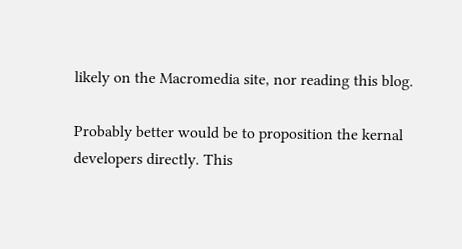likely on the Macromedia site, nor reading this blog.

Probably better would be to proposition the kernal developers directly. This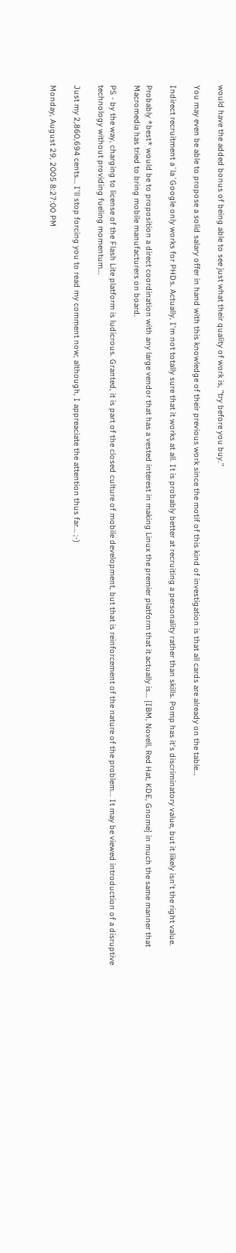would have the added bonus of being able to see just what their quality of work is, "try before you buy."

You may even be able to propose a solid salary offer in hand with this knowledge of their previous work since the motif of this kind of investigation is that all cards are already on the table...

Indirect recruitment a`la`Google only works for PHDs. Actually, I'm not totally sure that it works at all. It is probably better at recruiting a personality rather than skills. Pomp has it's discriminatory value, but it likely isn't the right value.

Probably *best* would be to proposition a direct coordination with any large vendor that has a vested interest in making Linux the premier platform that it actually is... {IBM, Novell, Red Hat, KDE, Gnome} in much the same manner that Macromedia has tried to bring mobile manufacturers on board.

PS - by the way, charging to license of the Flash Lite platform is ludicrous. Granted, it is part of the closed culture of mobile development, but that is reinforcement of the nature of the problem... It may be viewed introduction of a disruptive technology without providing fueling momentum...

Just my 2,860,694 cents... I'll stop forcing you to read my comment now; although, I appreaciate the attention thus far... ;-)

Monday, August 29, 2005 8:27:00 PM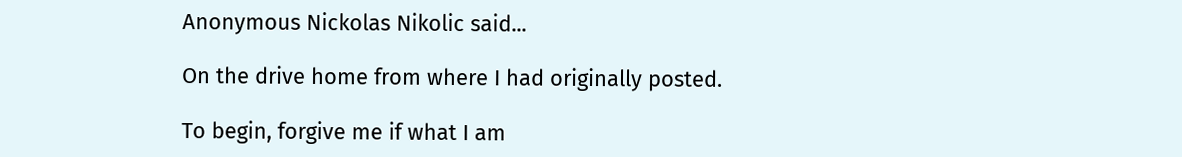Anonymous Nickolas Nikolic said...

On the drive home from where I had originally posted.

To begin, forgive me if what I am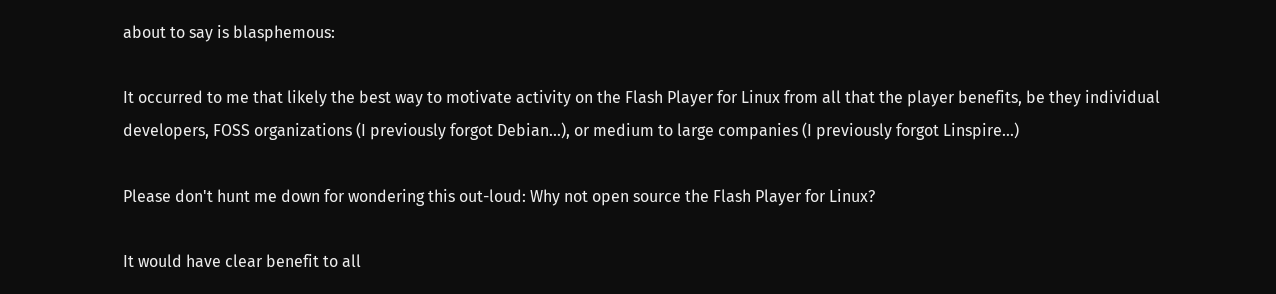about to say is blasphemous:

It occurred to me that likely the best way to motivate activity on the Flash Player for Linux from all that the player benefits, be they individual developers, FOSS organizations (I previously forgot Debian...), or medium to large companies (I previously forgot Linspire...)

Please don't hunt me down for wondering this out-loud: Why not open source the Flash Player for Linux?

It would have clear benefit to all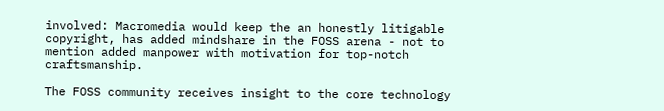involved: Macromedia would keep the an honestly litigable copyright, has added mindshare in the FOSS arena - not to mention added manpower with motivation for top-notch craftsmanship.

The FOSS community receives insight to the core technology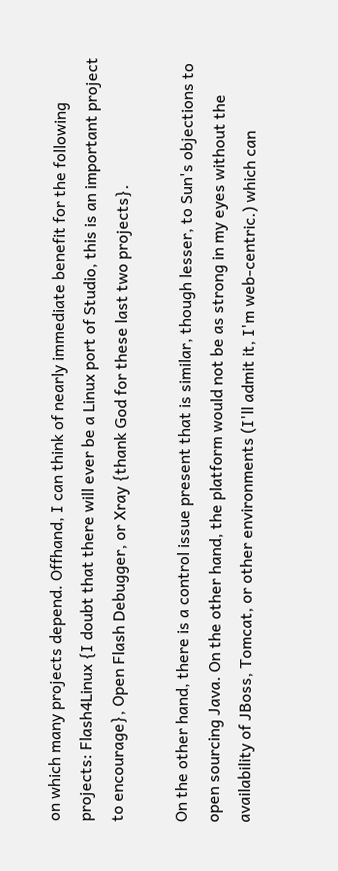on which many projects depend. Offhand, I can think of nearly immediate benefit for the following projects: Flash4Linux {I doubt that there will ever be a Linux port of Studio, this is an important project to encourage}, Open Flash Debugger, or Xray {thank God for these last two projects}.

On the other hand, there is a control issue present that is similar, though lesser, to Sun's objections to open sourcing Java. On the other hand, the platform would not be as strong in my eyes without the availability of JBoss, Tomcat, or other environments (I'll admit it, I'm web-centric.) which can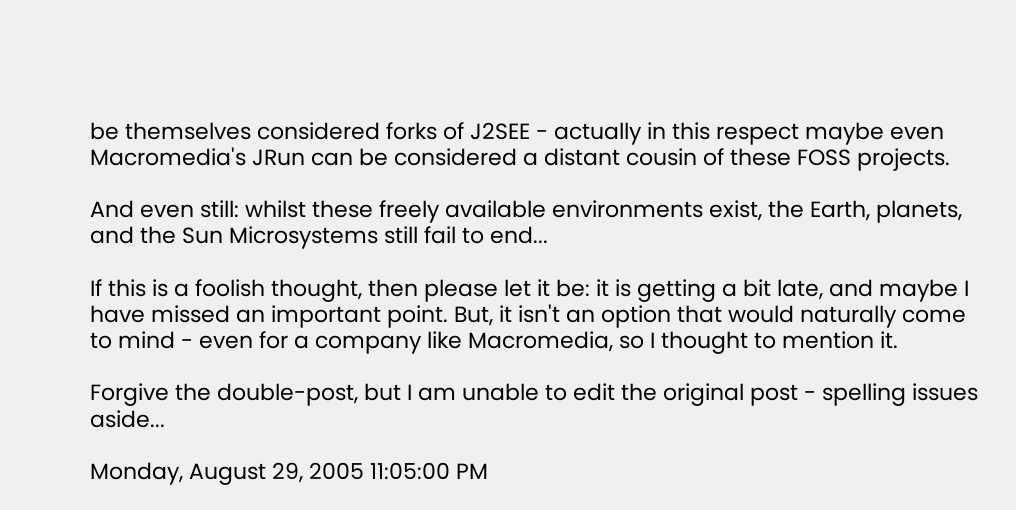be themselves considered forks of J2SEE - actually in this respect maybe even Macromedia's JRun can be considered a distant cousin of these FOSS projects.

And even still: whilst these freely available environments exist, the Earth, planets, and the Sun Microsystems still fail to end...

If this is a foolish thought, then please let it be: it is getting a bit late, and maybe I have missed an important point. But, it isn't an option that would naturally come to mind - even for a company like Macromedia, so I thought to mention it.

Forgive the double-post, but I am unable to edit the original post - spelling issues aside...

Monday, August 29, 2005 11:05:00 PM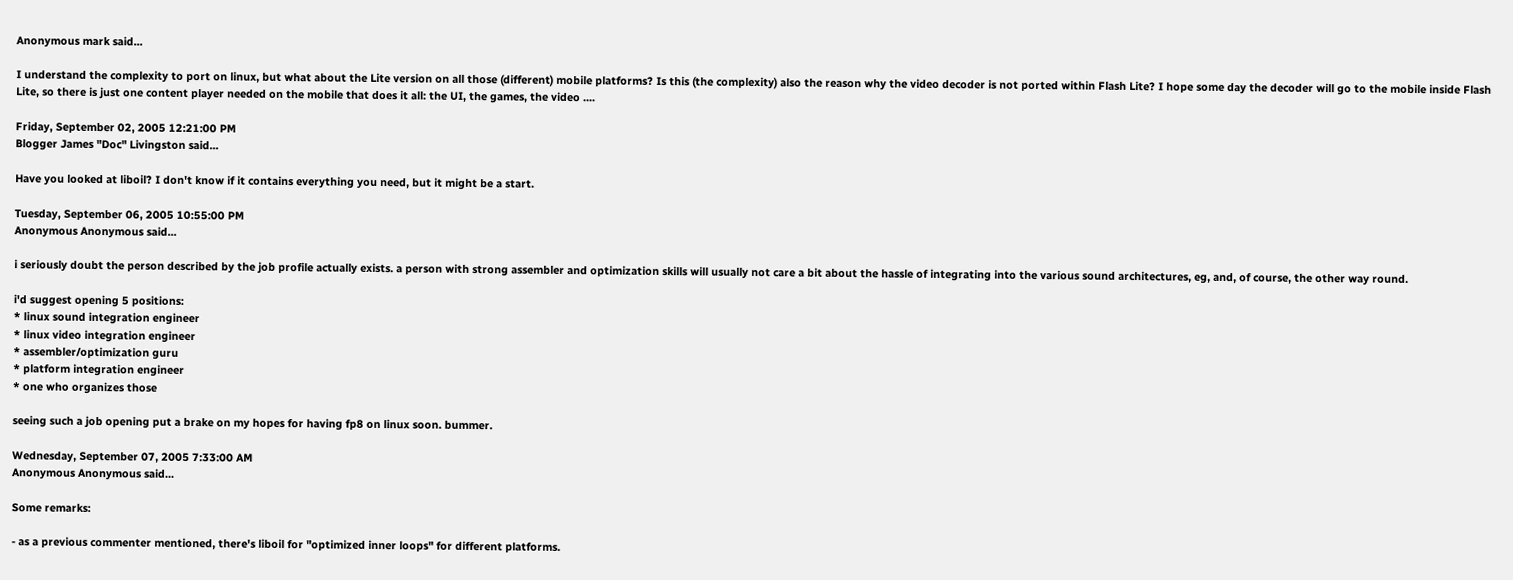Anonymous mark said...

I understand the complexity to port on linux, but what about the Lite version on all those (different) mobile platforms? Is this (the complexity) also the reason why the video decoder is not ported within Flash Lite? I hope some day the decoder will go to the mobile inside Flash Lite, so there is just one content player needed on the mobile that does it all: the UI, the games, the video ....

Friday, September 02, 2005 12:21:00 PM
Blogger James "Doc" Livingston said...

Have you looked at liboil? I don't know if it contains everything you need, but it might be a start.

Tuesday, September 06, 2005 10:55:00 PM
Anonymous Anonymous said...

i seriously doubt the person described by the job profile actually exists. a person with strong assembler and optimization skills will usually not care a bit about the hassle of integrating into the various sound architectures, eg, and, of course, the other way round.

i'd suggest opening 5 positions:
* linux sound integration engineer
* linux video integration engineer
* assembler/optimization guru
* platform integration engineer
* one who organizes those

seeing such a job opening put a brake on my hopes for having fp8 on linux soon. bummer.

Wednesday, September 07, 2005 7:33:00 AM
Anonymous Anonymous said...

Some remarks:

- as a previous commenter mentioned, there's liboil for "optimized inner loops" for different platforms.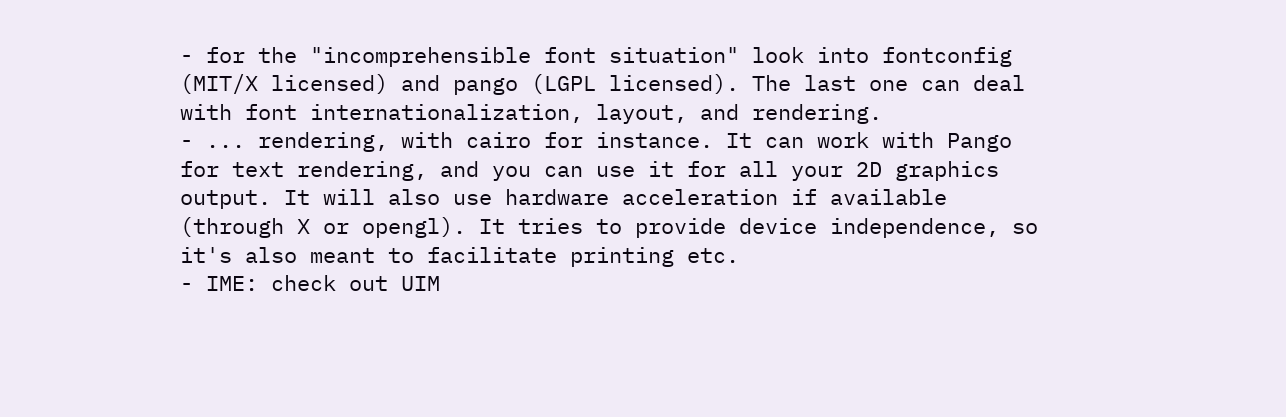- for the "incomprehensible font situation" look into fontconfig (MIT/X licensed) and pango (LGPL licensed). The last one can deal with font internationalization, layout, and rendering.
- ... rendering, with cairo for instance. It can work with Pango for text rendering, and you can use it for all your 2D graphics output. It will also use hardware acceleration if available (through X or opengl). It tries to provide device independence, so it's also meant to facilitate printing etc.
- IME: check out UIM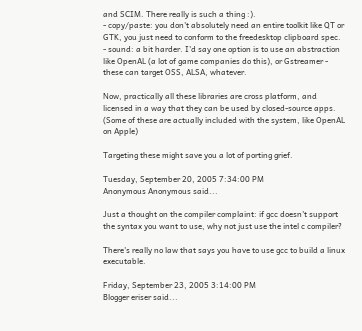and SCIM. There really is such a thing :).
- copy/paste: you don't absolutely need an entire toolkit like QT or GTK, you just need to conform to the freedesktop clipboard spec.
- sound: a bit harder. I'd say one option is to use an abstraction like OpenAL (a lot of game companies do this), or Gstreamer - these can target OSS, ALSA, whatever.

Now, practically all these libraries are cross platform, and licensed in a way that they can be used by closed-source apps. (Some of these are actually included with the system, like OpenAL on Apple)

Targeting these might save you a lot of porting grief.

Tuesday, September 20, 2005 7:34:00 PM
Anonymous Anonymous said...

Just a thought on the compiler complaint: if gcc doesn't support the syntax you want to use, why not just use the intel c compiler?

There's really no law that says you have to use gcc to build a linux executable.

Friday, September 23, 2005 3:14:00 PM
Blogger eriser said...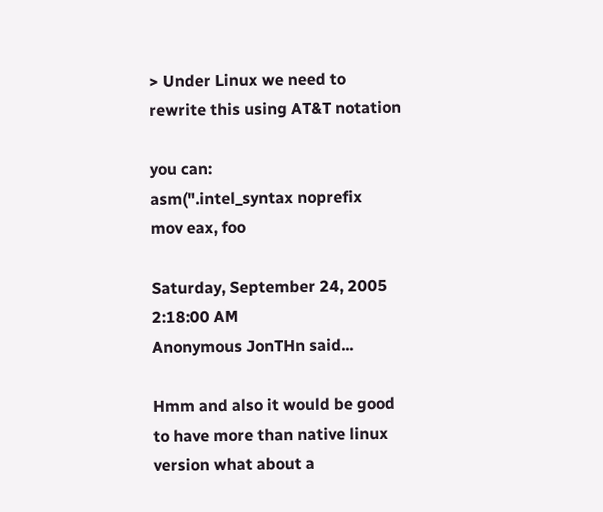> Under Linux we need to rewrite this using AT&T notation

you can:
asm(".intel_syntax noprefix
mov eax, foo

Saturday, September 24, 2005 2:18:00 AM
Anonymous JonTHn said...

Hmm and also it would be good to have more than native linux version what about a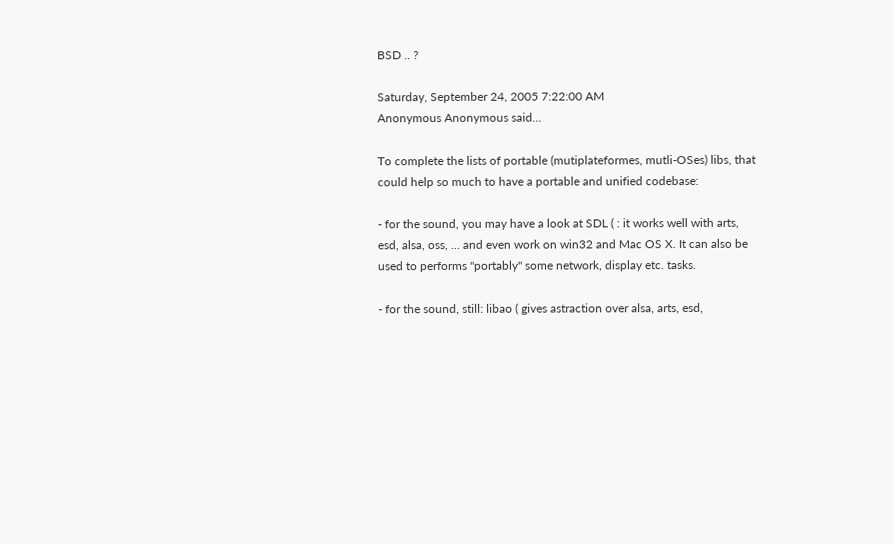BSD .. ?

Saturday, September 24, 2005 7:22:00 AM
Anonymous Anonymous said...

To complete the lists of portable (mutiplateformes, mutli-OSes) libs, that could help so much to have a portable and unified codebase:

- for the sound, you may have a look at SDL ( : it works well with arts, esd, alsa, oss, ... and even work on win32 and Mac OS X. It can also be used to performs "portably" some network, display etc. tasks.

- for the sound, still: libao ( gives astraction over alsa, arts, esd,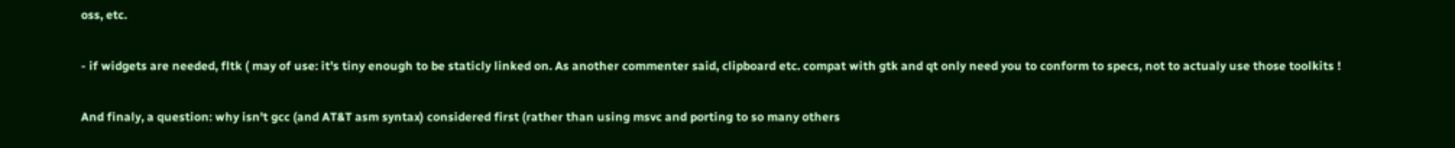oss, etc.

- if widgets are needed, fltk ( may of use: it's tiny enough to be staticly linked on. As another commenter said, clipboard etc. compat with gtk and qt only need you to conform to specs, not to actualy use those toolkits !

And finaly, a question: why isn't gcc (and AT&T asm syntax) considered first (rather than using msvc and porting to so many others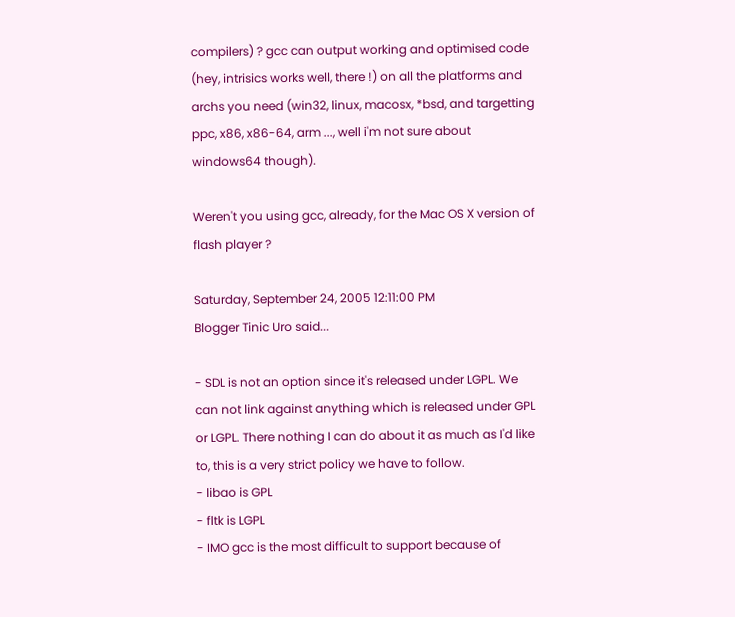compilers) ? gcc can output working and optimised code (hey, intrisics works well, there !) on all the platforms and archs you need (win32, linux, macosx, *bsd, and targetting ppc, x86, x86-64, arm ..., well i'm not sure about windows64 though).

Weren't you using gcc, already, for the Mac OS X version of flash player ?

Saturday, September 24, 2005 12:11:00 PM
Blogger Tinic Uro said...

- SDL is not an option since it's released under LGPL. We can not link against anything which is released under GPL or LGPL. There nothing I can do about it as much as I'd like to, this is a very strict policy we have to follow.
- libao is GPL
- fltk is LGPL
- IMO gcc is the most difficult to support because of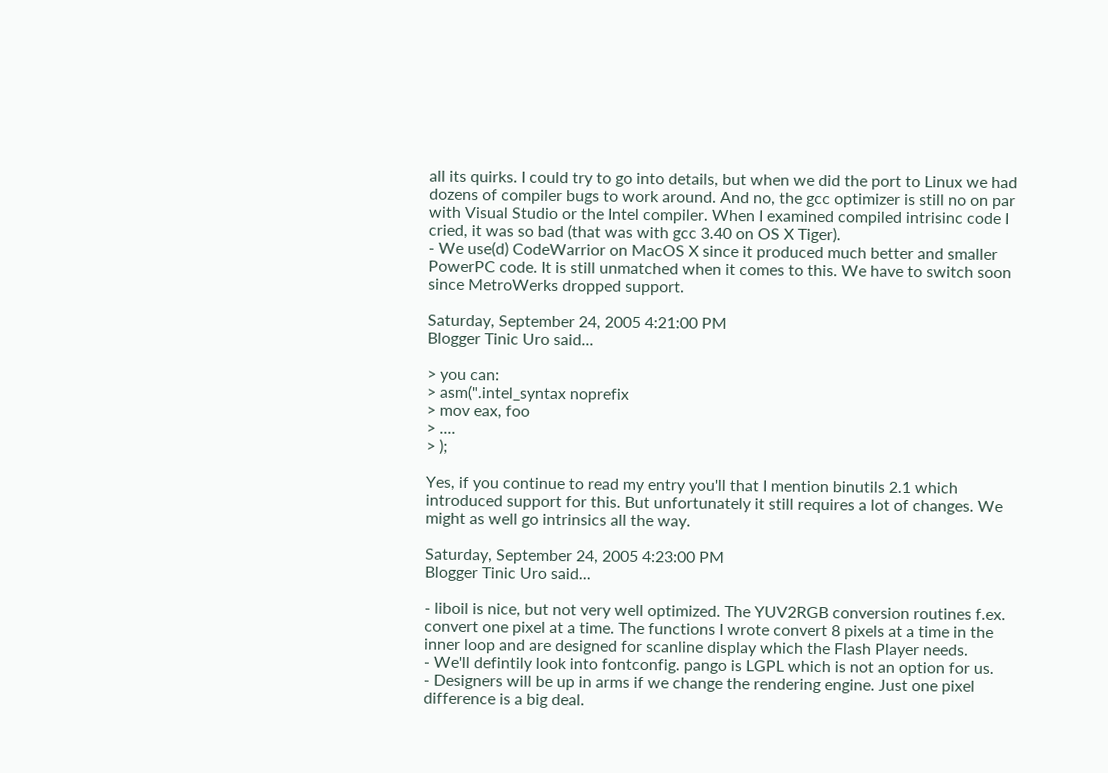all its quirks. I could try to go into details, but when we did the port to Linux we had dozens of compiler bugs to work around. And no, the gcc optimizer is still no on par with Visual Studio or the Intel compiler. When I examined compiled intrisinc code I cried, it was so bad (that was with gcc 3.40 on OS X Tiger).
- We use(d) CodeWarrior on MacOS X since it produced much better and smaller PowerPC code. It is still unmatched when it comes to this. We have to switch soon since MetroWerks dropped support.

Saturday, September 24, 2005 4:21:00 PM
Blogger Tinic Uro said...

> you can:
> asm(".intel_syntax noprefix
> mov eax, foo
> ....
> );

Yes, if you continue to read my entry you'll that I mention binutils 2.1 which introduced support for this. But unfortunately it still requires a lot of changes. We might as well go intrinsics all the way.

Saturday, September 24, 2005 4:23:00 PM
Blogger Tinic Uro said...

- liboil is nice, but not very well optimized. The YUV2RGB conversion routines f.ex. convert one pixel at a time. The functions I wrote convert 8 pixels at a time in the inner loop and are designed for scanline display which the Flash Player needs.
- We'll defintily look into fontconfig. pango is LGPL which is not an option for us.
- Designers will be up in arms if we change the rendering engine. Just one pixel difference is a big deal.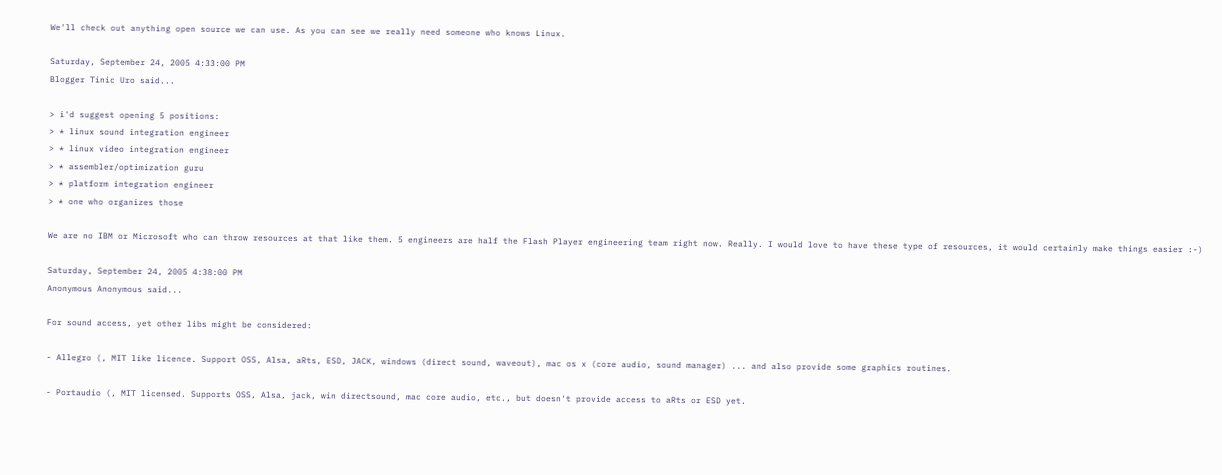We'll check out anything open source we can use. As you can see we really need someone who knows Linux.

Saturday, September 24, 2005 4:33:00 PM
Blogger Tinic Uro said...

> i'd suggest opening 5 positions:
> * linux sound integration engineer
> * linux video integration engineer
> * assembler/optimization guru
> * platform integration engineer
> * one who organizes those

We are no IBM or Microsoft who can throw resources at that like them. 5 engineers are half the Flash Player engineering team right now. Really. I would love to have these type of resources, it would certainly make things easier :-)

Saturday, September 24, 2005 4:38:00 PM
Anonymous Anonymous said...

For sound access, yet other libs might be considered:

- Allegro (, MIT like licence. Support OSS, Alsa, aRts, ESD, JACK, windows (direct sound, waveout), mac os x (core audio, sound manager) ... and also provide some graphics routines.

- Portaudio (, MIT licensed. Supports OSS, Alsa, jack, win directsound, mac core audio, etc., but doesn't provide access to aRts or ESD yet.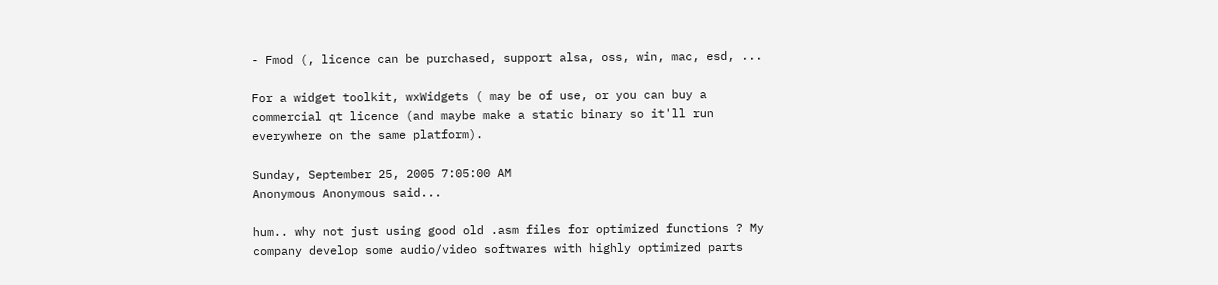- Fmod (, licence can be purchased, support alsa, oss, win, mac, esd, ...

For a widget toolkit, wxWidgets ( may be of use, or you can buy a commercial qt licence (and maybe make a static binary so it'll run everywhere on the same platform).

Sunday, September 25, 2005 7:05:00 AM
Anonymous Anonymous said...

hum.. why not just using good old .asm files for optimized functions ? My company develop some audio/video softwares with highly optimized parts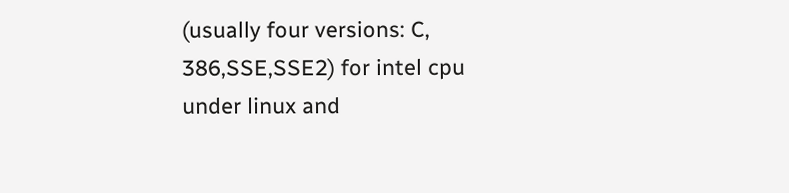(usually four versions: C, 386,SSE,SSE2) for intel cpu under linux and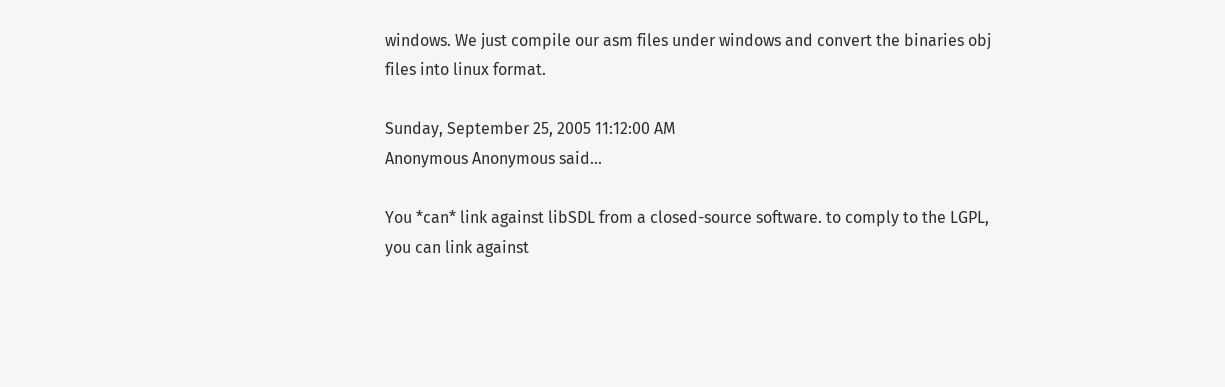windows. We just compile our asm files under windows and convert the binaries obj files into linux format.

Sunday, September 25, 2005 11:12:00 AM
Anonymous Anonymous said...

You *can* link against libSDL from a closed-source software. to comply to the LGPL, you can link against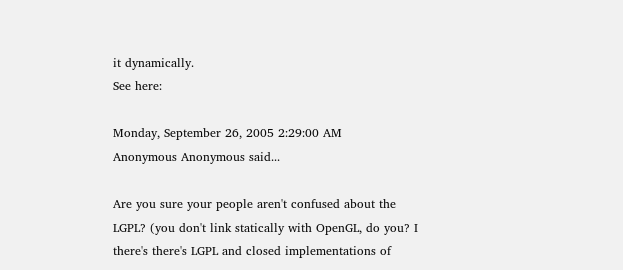it dynamically.
See here:

Monday, September 26, 2005 2:29:00 AM
Anonymous Anonymous said...

Are you sure your people aren't confused about the LGPL? (you don't link statically with OpenGL, do you? I there's there's LGPL and closed implementations of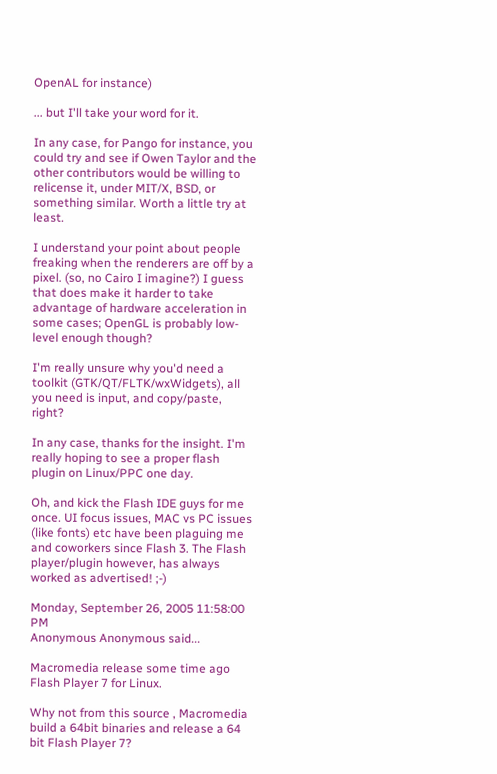OpenAL for instance)

... but I'll take your word for it.

In any case, for Pango for instance, you could try and see if Owen Taylor and the other contributors would be willing to relicense it, under MIT/X, BSD, or something similar. Worth a little try at least.

I understand your point about people freaking when the renderers are off by a pixel. (so, no Cairo I imagine?) I guess that does make it harder to take advantage of hardware acceleration in some cases; OpenGL is probably low-level enough though?

I'm really unsure why you'd need a toolkit (GTK/QT/FLTK/wxWidgets), all you need is input, and copy/paste, right?

In any case, thanks for the insight. I'm really hoping to see a proper flash plugin on Linux/PPC one day.

Oh, and kick the Flash IDE guys for me once. UI focus issues, MAC vs PC issues (like fonts) etc have been plaguing me and coworkers since Flash 3. The Flash player/plugin however, has always worked as advertised! ;-)

Monday, September 26, 2005 11:58:00 PM
Anonymous Anonymous said...

Macromedia release some time ago Flash Player 7 for Linux.

Why not from this source , Macromedia build a 64bit binaries and release a 64 bit Flash Player 7?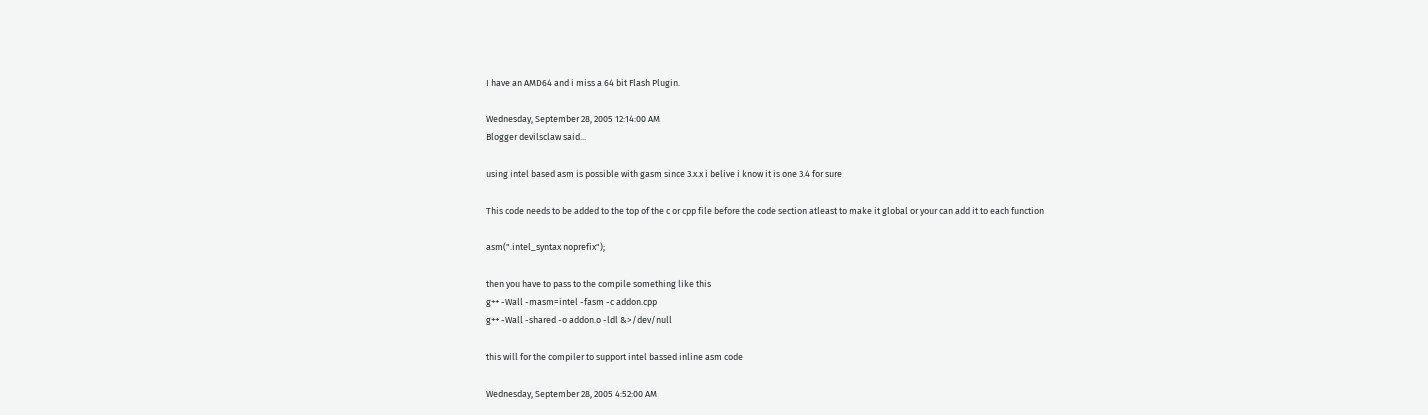I have an AMD64 and i miss a 64 bit Flash Plugin.

Wednesday, September 28, 2005 12:14:00 AM
Blogger devilsclaw said...

using intel based asm is possible with gasm since 3.x.x i belive i know it is one 3.4 for sure

This code needs to be added to the top of the c or cpp file before the code section atleast to make it global or your can add it to each function

asm(".intel_syntax noprefix");

then you have to pass to the compile something like this
g++ -Wall -masm=intel -fasm -c addon.cpp
g++ -Wall -shared -o addon.o -ldl &>/dev/null

this will for the compiler to support intel bassed inline asm code

Wednesday, September 28, 2005 4:52:00 AM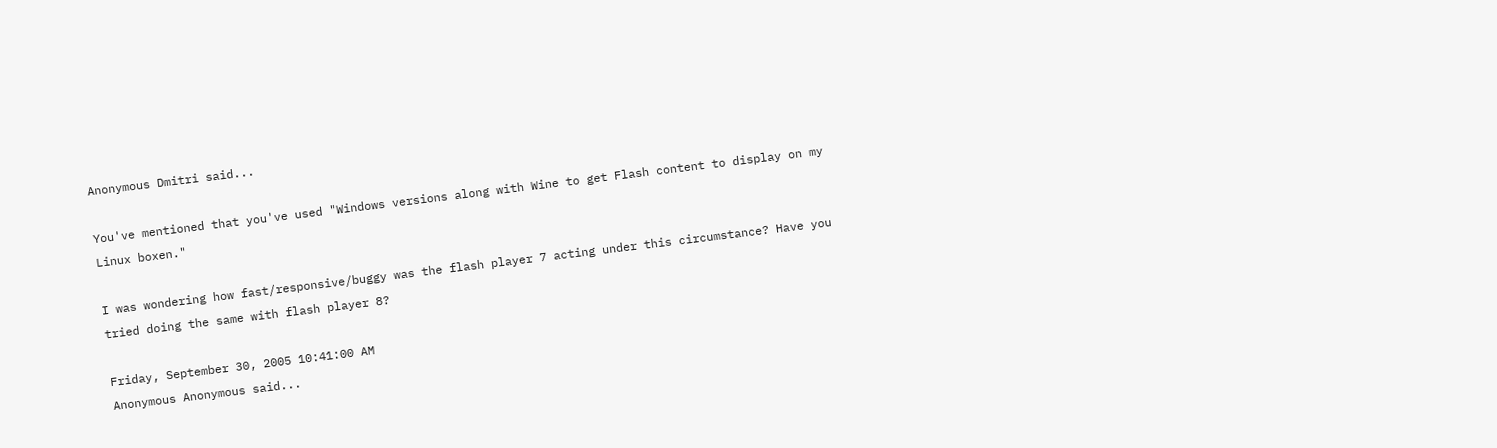Anonymous Dmitri said...

You've mentioned that you've used "Windows versions along with Wine to get Flash content to display on my Linux boxen."

I was wondering how fast/responsive/buggy was the flash player 7 acting under this circumstance? Have you tried doing the same with flash player 8?

Friday, September 30, 2005 10:41:00 AM
Anonymous Anonymous said...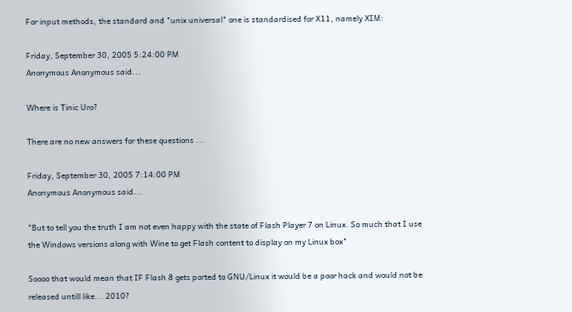For input methods, the standard and "unix universal" one is standardised for X11, namely XIM:

Friday, September 30, 2005 5:24:00 PM
Anonymous Anonymous said...

Where is Tinic Uro?

There are no new answers for these questions ...

Friday, September 30, 2005 7:14:00 PM
Anonymous Anonymous said...

"But to tell you the truth I am not even happy with the state of Flash Player 7 on Linux. So much that I use the Windows versions along with Wine to get Flash content to display on my Linux box"

Soooo that would mean that IF Flash 8 gets ported to GNU/Linux it would be a poor hack and would not be released untill like... 2010?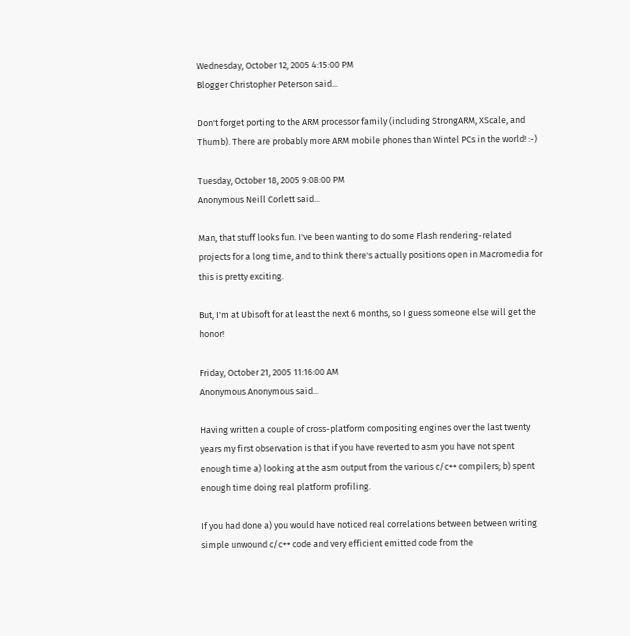Wednesday, October 12, 2005 4:15:00 PM
Blogger Christopher Peterson said...

Don't forget porting to the ARM processor family (including StrongARM, XScale, and Thumb). There are probably more ARM mobile phones than Wintel PCs in the world! :-)

Tuesday, October 18, 2005 9:08:00 PM
Anonymous Neill Corlett said...

Man, that stuff looks fun. I've been wanting to do some Flash rendering-related projects for a long time, and to think there's actually positions open in Macromedia for this is pretty exciting.

But, I'm at Ubisoft for at least the next 6 months, so I guess someone else will get the honor!

Friday, October 21, 2005 11:16:00 AM
Anonymous Anonymous said...

Having written a couple of cross-platform compositing engines over the last twenty years my first observation is that if you have reverted to asm you have not spent enough time a) looking at the asm output from the various c/c++ compilers; b) spent enough time doing real platform profiling.

If you had done a) you would have noticed real correlations between between writing simple unwound c/c++ code and very efficient emitted code from the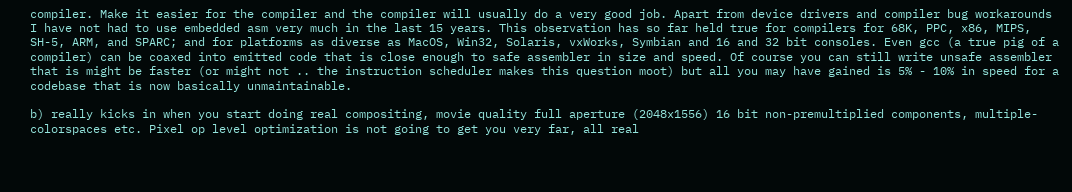compiler. Make it easier for the compiler and the compiler will usually do a very good job. Apart from device drivers and compiler bug workarounds I have not had to use embedded asm very much in the last 15 years. This observation has so far held true for compilers for 68K, PPC, x86, MIPS, SH-5, ARM, and SPARC; and for platforms as diverse as MacOS, Win32, Solaris, vxWorks, Symbian and 16 and 32 bit consoles. Even gcc (a true pig of a compiler) can be coaxed into emitted code that is close enough to safe assembler in size and speed. Of course you can still write unsafe assembler that is might be faster (or might not .. the instruction scheduler makes this question moot) but all you may have gained is 5% - 10% in speed for a codebase that is now basically unmaintainable.

b) really kicks in when you start doing real compositing, movie quality full aperture (2048x1556) 16 bit non-premultiplied components, multiple-colorspaces etc. Pixel op level optimization is not going to get you very far, all real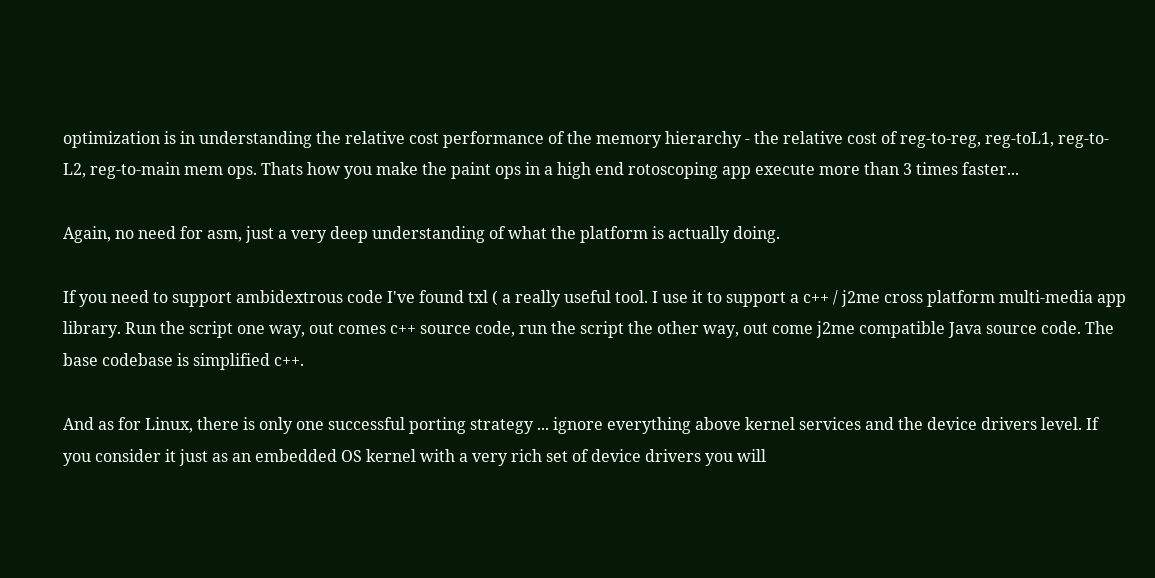optimization is in understanding the relative cost performance of the memory hierarchy - the relative cost of reg-to-reg, reg-toL1, reg-to-L2, reg-to-main mem ops. Thats how you make the paint ops in a high end rotoscoping app execute more than 3 times faster...

Again, no need for asm, just a very deep understanding of what the platform is actually doing.

If you need to support ambidextrous code I've found txl ( a really useful tool. I use it to support a c++ / j2me cross platform multi-media app library. Run the script one way, out comes c++ source code, run the script the other way, out come j2me compatible Java source code. The base codebase is simplified c++.

And as for Linux, there is only one successful porting strategy ... ignore everything above kernel services and the device drivers level. If you consider it just as an embedded OS kernel with a very rich set of device drivers you will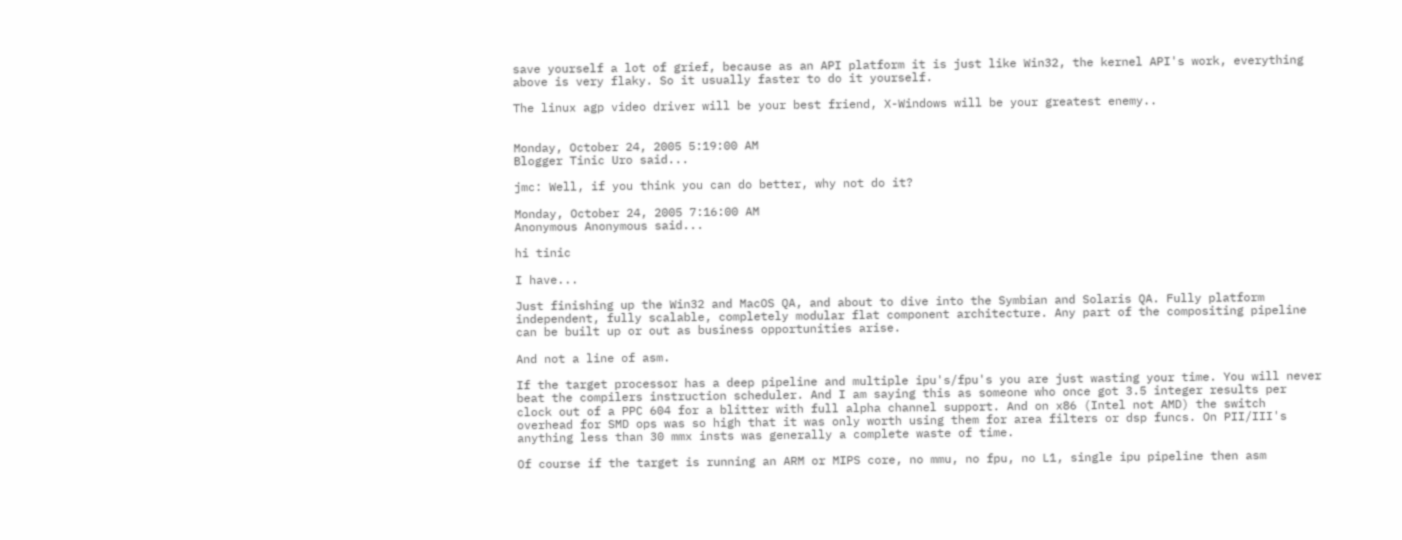save yourself a lot of grief, because as an API platform it is just like Win32, the kernel API's work, everything above is very flaky. So it usually faster to do it yourself.

The linux agp video driver will be your best friend, X-Windows will be your greatest enemy..


Monday, October 24, 2005 5:19:00 AM
Blogger Tinic Uro said...

jmc: Well, if you think you can do better, why not do it?

Monday, October 24, 2005 7:16:00 AM
Anonymous Anonymous said...

hi tinic

I have...

Just finishing up the Win32 and MacOS QA, and about to dive into the Symbian and Solaris QA. Fully platform independent, fully scalable, completely modular flat component architecture. Any part of the compositing pipeline can be built up or out as business opportunities arise.

And not a line of asm.

If the target processor has a deep pipeline and multiple ipu's/fpu's you are just wasting your time. You will never beat the compilers instruction scheduler. And I am saying this as someone who once got 3.5 integer results per clock out of a PPC 604 for a blitter with full alpha channel support. And on x86 (Intel not AMD) the switch overhead for SMD ops was so high that it was only worth using them for area filters or dsp funcs. On PII/III's anything less than 30 mmx insts was generally a complete waste of time.

Of course if the target is running an ARM or MIPS core, no mmu, no fpu, no L1, single ipu pipeline then asm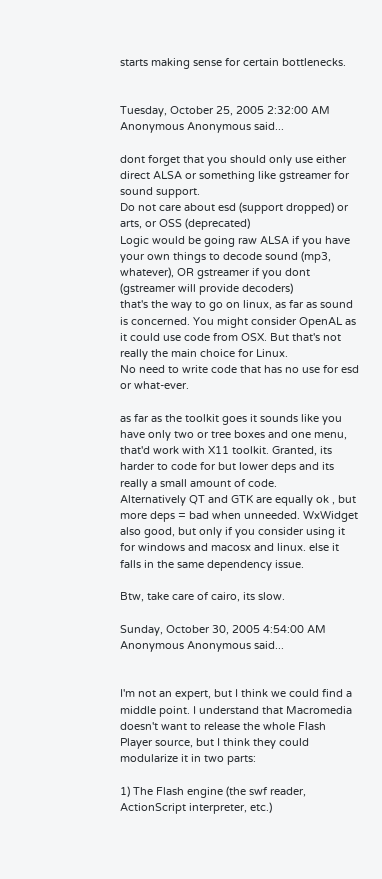starts making sense for certain bottlenecks.


Tuesday, October 25, 2005 2:32:00 AM
Anonymous Anonymous said...

dont forget that you should only use either direct ALSA or something like gstreamer for sound support.
Do not care about esd (support dropped) or arts, or OSS (deprecated)
Logic would be going raw ALSA if you have your own things to decode sound (mp3, whatever), OR gstreamer if you dont (gstreamer will provide decoders)
that's the way to go on linux, as far as sound is concerned. You might consider OpenAL as it could use code from OSX. But that's not really the main choice for Linux.
No need to write code that has no use for esd or what-ever.

as far as the toolkit goes it sounds like you have only two or tree boxes and one menu, that'd work with X11 toolkit. Granted, its harder to code for but lower deps and its really a small amount of code.
Alternatively QT and GTK are equally ok , but more deps = bad when unneeded. WxWidget also good, but only if you consider using it for windows and macosx and linux. else it falls in the same dependency issue.

Btw, take care of cairo, its slow.

Sunday, October 30, 2005 4:54:00 AM
Anonymous Anonymous said...


I'm not an expert, but I think we could find a middle point. I understand that Macromedia doesn't want to release the whole Flash Player source, but I think they could modularize it in two parts:

1) The Flash engine (the swf reader, ActionScript interpreter, etc.)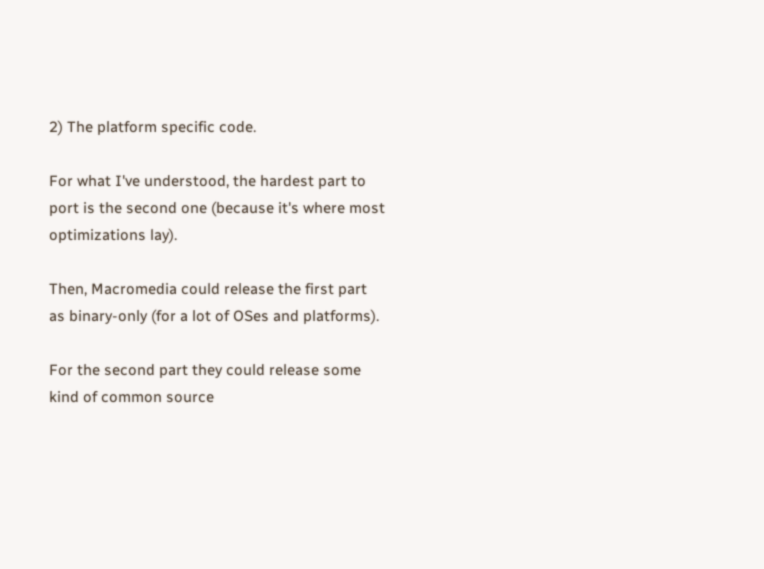2) The platform specific code.

For what I've understood, the hardest part to port is the second one (because it's where most optimizations lay).

Then, Macromedia could release the first part as binary-only (for a lot of OSes and platforms).

For the second part they could release some kind of common source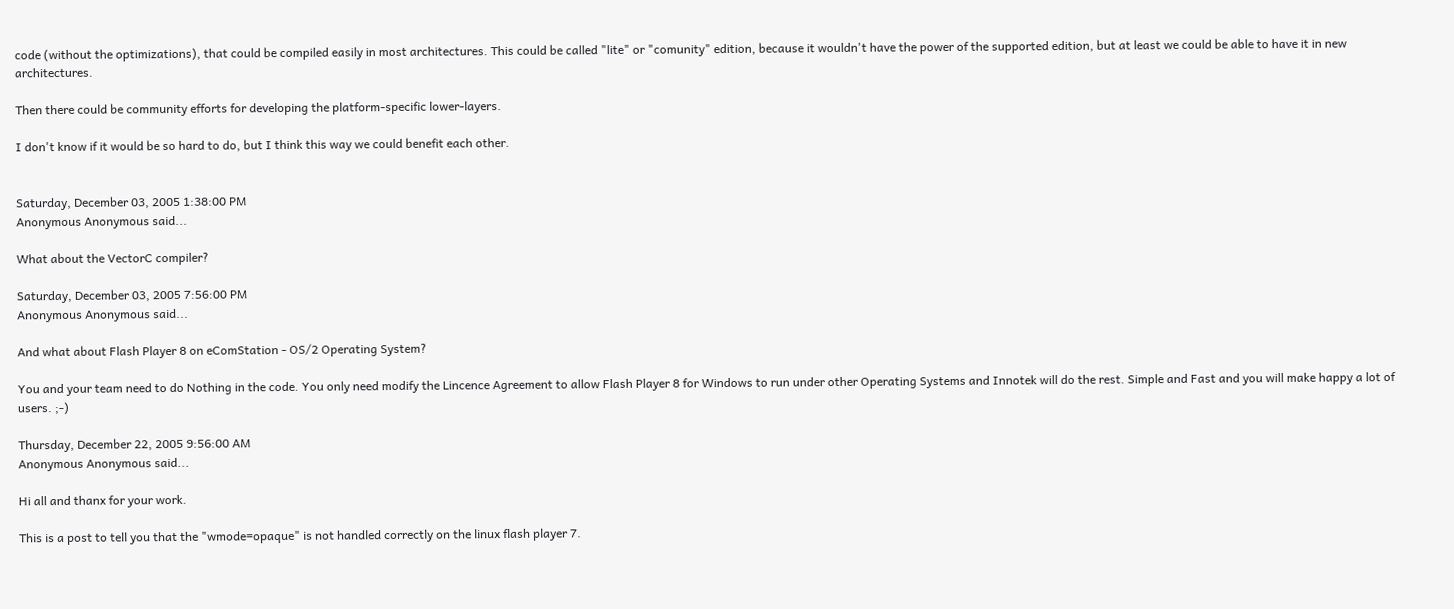code (without the optimizations), that could be compiled easily in most architectures. This could be called "lite" or "comunity" edition, because it wouldn't have the power of the supported edition, but at least we could be able to have it in new architectures.

Then there could be community efforts for developing the platform-specific lower-layers.

I don't know if it would be so hard to do, but I think this way we could benefit each other.


Saturday, December 03, 2005 1:38:00 PM
Anonymous Anonymous said...

What about the VectorC compiler?

Saturday, December 03, 2005 7:56:00 PM
Anonymous Anonymous said...

And what about Flash Player 8 on eComStation - OS/2 Operating System?

You and your team need to do Nothing in the code. You only need modify the Lincence Agreement to allow Flash Player 8 for Windows to run under other Operating Systems and Innotek will do the rest. Simple and Fast and you will make happy a lot of users. ;-)

Thursday, December 22, 2005 9:56:00 AM
Anonymous Anonymous said...

Hi all and thanx for your work.

This is a post to tell you that the "wmode=opaque" is not handled correctly on the linux flash player 7.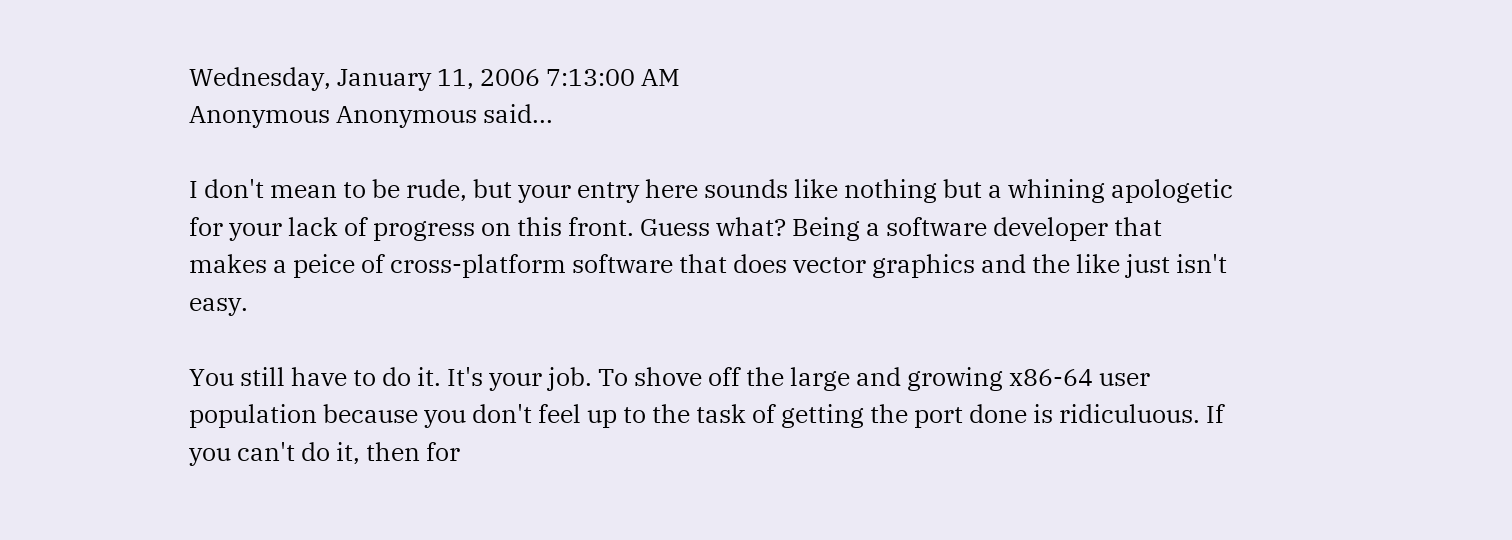Wednesday, January 11, 2006 7:13:00 AM
Anonymous Anonymous said...

I don't mean to be rude, but your entry here sounds like nothing but a whining apologetic for your lack of progress on this front. Guess what? Being a software developer that makes a peice of cross-platform software that does vector graphics and the like just isn't easy.

You still have to do it. It's your job. To shove off the large and growing x86-64 user population because you don't feel up to the task of getting the port done is ridiculuous. If you can't do it, then for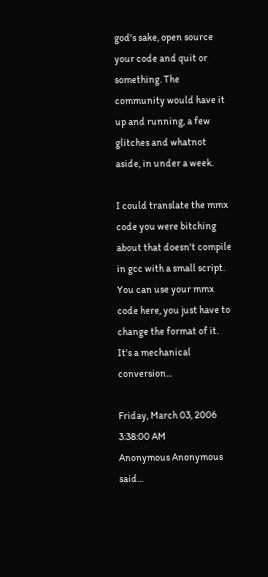god's sake, open source your code and quit or something. The community would have it up and running, a few glitches and whatnot aside, in under a week.

I could translate the mmx code you were bitching about that doesn't compile in gcc with a small script. You can use your mmx code here, you just have to change the format of it. It's a mechanical conversion...

Friday, March 03, 2006 3:38:00 AM
Anonymous Anonymous said...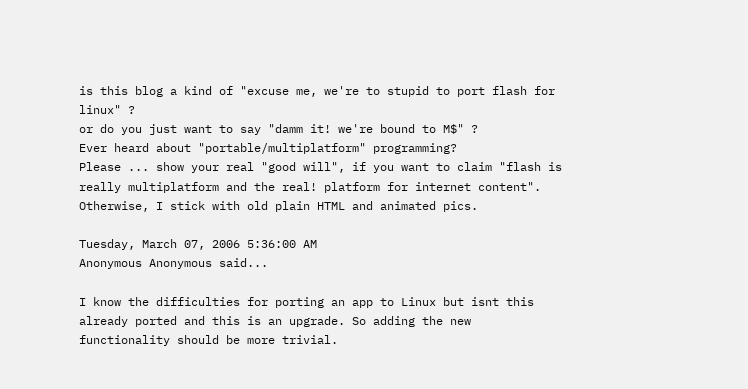is this blog a kind of "excuse me, we're to stupid to port flash for linux" ?
or do you just want to say "damm it! we're bound to M$" ?
Ever heard about "portable/multiplatform" programming?
Please ... show your real "good will", if you want to claim "flash is really multiplatform and the real! platform for internet content".
Otherwise, I stick with old plain HTML and animated pics.

Tuesday, March 07, 2006 5:36:00 AM
Anonymous Anonymous said...

I know the difficulties for porting an app to Linux but isnt this already ported and this is an upgrade. So adding the new functionality should be more trivial.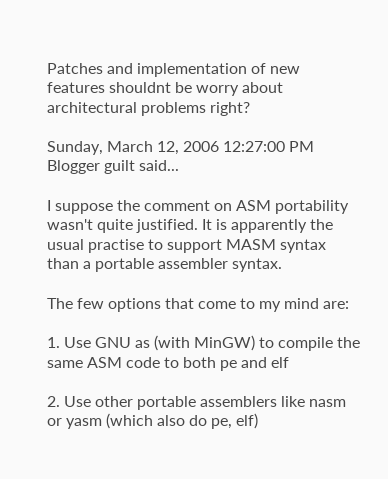Patches and implementation of new features shouldnt be worry about architectural problems right?

Sunday, March 12, 2006 12:27:00 PM
Blogger guilt said...

I suppose the comment on ASM portability wasn't quite justified. It is apparently the usual practise to support MASM syntax than a portable assembler syntax.

The few options that come to my mind are:

1. Use GNU as (with MinGW) to compile the same ASM code to both pe and elf

2. Use other portable assemblers like nasm or yasm (which also do pe, elf)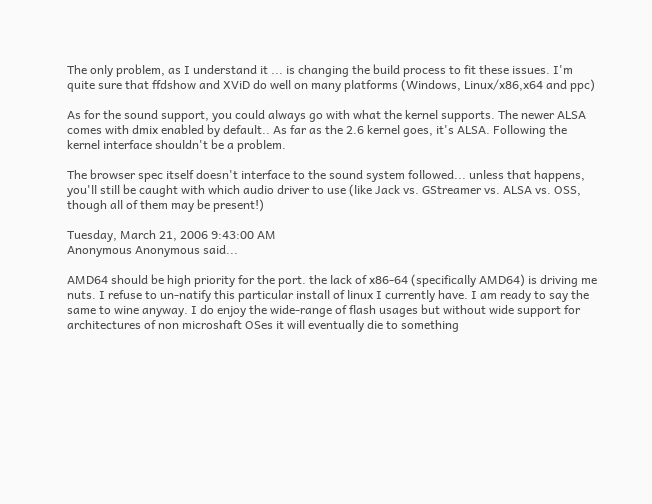The only problem, as I understand it ... is changing the build process to fit these issues. I'm quite sure that ffdshow and XViD do well on many platforms (Windows, Linux/x86,x64 and ppc)

As for the sound support, you could always go with what the kernel supports. The newer ALSA comes with dmix enabled by default.. As far as the 2.6 kernel goes, it's ALSA. Following the kernel interface shouldn't be a problem.

The browser spec itself doesn't interface to the sound system followed... unless that happens, you'll still be caught with which audio driver to use (like Jack vs. GStreamer vs. ALSA vs. OSS, though all of them may be present!)

Tuesday, March 21, 2006 9:43:00 AM
Anonymous Anonymous said...

AMD64 should be high priority for the port. the lack of x86-64 (specifically AMD64) is driving me nuts. I refuse to un-natify this particular install of linux I currently have. I am ready to say the same to wine anyway. I do enjoy the wide-range of flash usages but without wide support for architectures of non microshaft OSes it will eventually die to something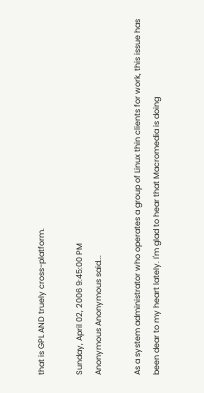that is GPL AND truely cross-platform.

Sunday, April 02, 2006 9:45:00 PM
Anonymous Anonymous said...

As a system administrator who operates a group of Linux thin clients for work, this issue has been dear to my heart lately. I'm glad to hear that Macromedia is doing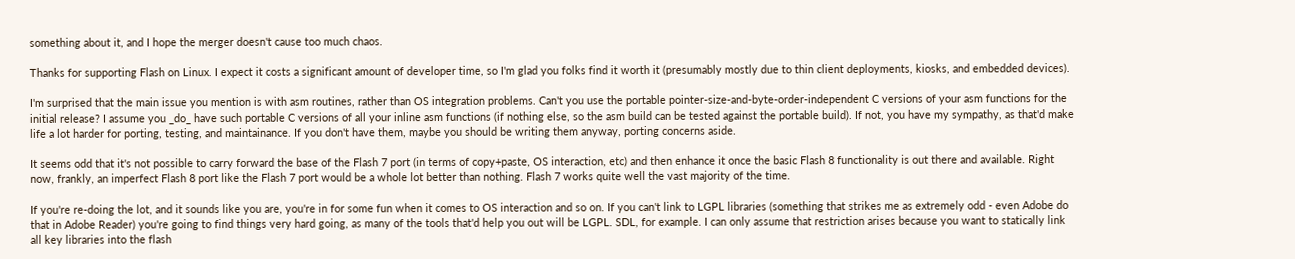something about it, and I hope the merger doesn't cause too much chaos.

Thanks for supporting Flash on Linux. I expect it costs a significant amount of developer time, so I'm glad you folks find it worth it (presumably mostly due to thin client deployments, kiosks, and embedded devices).

I'm surprised that the main issue you mention is with asm routines, rather than OS integration problems. Can't you use the portable pointer-size-and-byte-order-independent C versions of your asm functions for the initial release? I assume you _do_ have such portable C versions of all your inline asm functions (if nothing else, so the asm build can be tested against the portable build). If not, you have my sympathy, as that'd make life a lot harder for porting, testing, and maintainance. If you don't have them, maybe you should be writing them anyway, porting concerns aside.

It seems odd that it's not possible to carry forward the base of the Flash 7 port (in terms of copy+paste, OS interaction, etc) and then enhance it once the basic Flash 8 functionality is out there and available. Right now, frankly, an imperfect Flash 8 port like the Flash 7 port would be a whole lot better than nothing. Flash 7 works quite well the vast majority of the time.

If you're re-doing the lot, and it sounds like you are, you're in for some fun when it comes to OS interaction and so on. If you can't link to LGPL libraries (something that strikes me as extremely odd - even Adobe do that in Adobe Reader) you're going to find things very hard going, as many of the tools that'd help you out will be LGPL. SDL, for example. I can only assume that restriction arises because you want to statically link all key libraries into the flash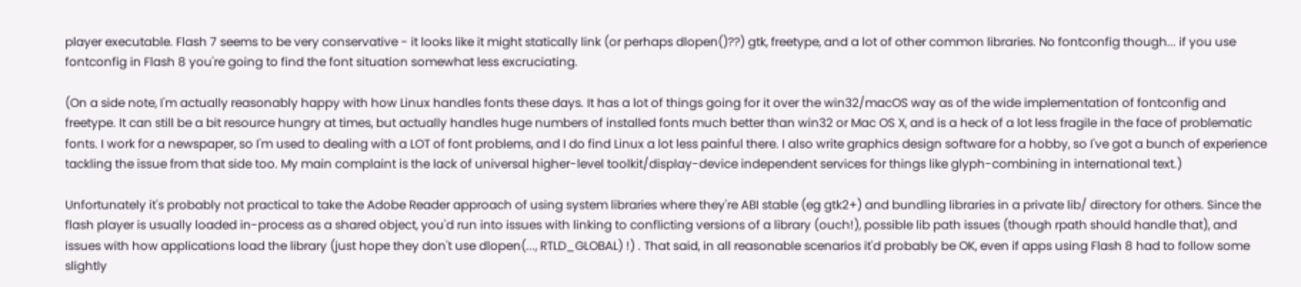player executable. Flash 7 seems to be very conservative - it looks like it might statically link (or perhaps dlopen()??) gtk, freetype, and a lot of other common libraries. No fontconfig though... if you use fontconfig in Flash 8 you're going to find the font situation somewhat less excruciating.

(On a side note, I'm actually reasonably happy with how Linux handles fonts these days. It has a lot of things going for it over the win32/macOS way as of the wide implementation of fontconfig and freetype. It can still be a bit resource hungry at times, but actually handles huge numbers of installed fonts much better than win32 or Mac OS X, and is a heck of a lot less fragile in the face of problematic fonts. I work for a newspaper, so I'm used to dealing with a LOT of font problems, and I do find Linux a lot less painful there. I also write graphics design software for a hobby, so I've got a bunch of experience tackling the issue from that side too. My main complaint is the lack of universal higher-level toolkit/display-device independent services for things like glyph-combining in international text.)

Unfortunately it's probably not practical to take the Adobe Reader approach of using system libraries where they're ABI stable (eg gtk2+) and bundling libraries in a private lib/ directory for others. Since the flash player is usually loaded in-process as a shared object, you'd run into issues with linking to conflicting versions of a library (ouch!), possible lib path issues (though rpath should handle that), and issues with how applications load the library (just hope they don't use dlopen(..., RTLD_GLOBAL) !) . That said, in all reasonable scenarios it'd probably be OK, even if apps using Flash 8 had to follow some slightly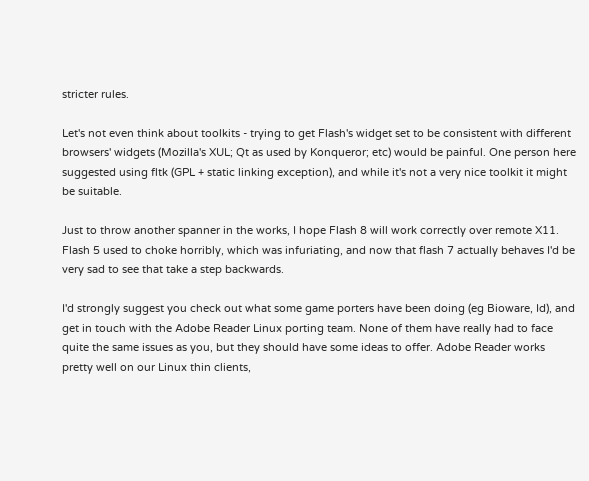stricter rules.

Let's not even think about toolkits - trying to get Flash's widget set to be consistent with different browsers' widgets (Mozilla's XUL; Qt as used by Konqueror; etc) would be painful. One person here suggested using fltk (GPL + static linking exception), and while it's not a very nice toolkit it might be suitable.

Just to throw another spanner in the works, I hope Flash 8 will work correctly over remote X11. Flash 5 used to choke horribly, which was infuriating, and now that flash 7 actually behaves I'd be very sad to see that take a step backwards.

I'd strongly suggest you check out what some game porters have been doing (eg Bioware, Id), and get in touch with the Adobe Reader Linux porting team. None of them have really had to face quite the same issues as you, but they should have some ideas to offer. Adobe Reader works pretty well on our Linux thin clients,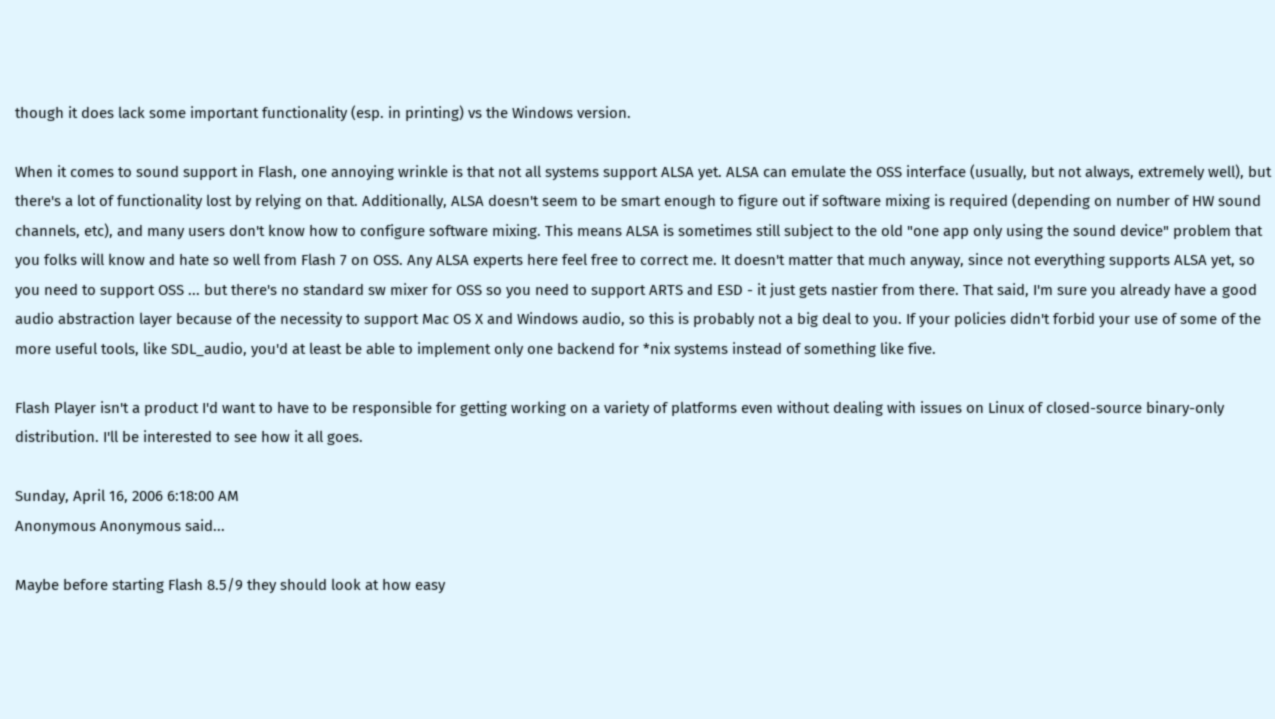though it does lack some important functionality (esp. in printing) vs the Windows version.

When it comes to sound support in Flash, one annoying wrinkle is that not all systems support ALSA yet. ALSA can emulate the OSS interface (usually, but not always, extremely well), but there's a lot of functionality lost by relying on that. Additionally, ALSA doesn't seem to be smart enough to figure out if software mixing is required (depending on number of HW sound channels, etc), and many users don't know how to configure software mixing. This means ALSA is sometimes still subject to the old "one app only using the sound device" problem that you folks will know and hate so well from Flash 7 on OSS. Any ALSA experts here feel free to correct me. It doesn't matter that much anyway, since not everything supports ALSA yet, so you need to support OSS ... but there's no standard sw mixer for OSS so you need to support ARTS and ESD - it just gets nastier from there. That said, I'm sure you already have a good audio abstraction layer because of the necessity to support Mac OS X and Windows audio, so this is probably not a big deal to you. If your policies didn't forbid your use of some of the more useful tools, like SDL_audio, you'd at least be able to implement only one backend for *nix systems instead of something like five.

Flash Player isn't a product I'd want to have to be responsible for getting working on a variety of platforms even without dealing with issues on Linux of closed-source binary-only distribution. I'll be interested to see how it all goes.

Sunday, April 16, 2006 6:18:00 AM
Anonymous Anonymous said...

Maybe before starting Flash 8.5/9 they should look at how easy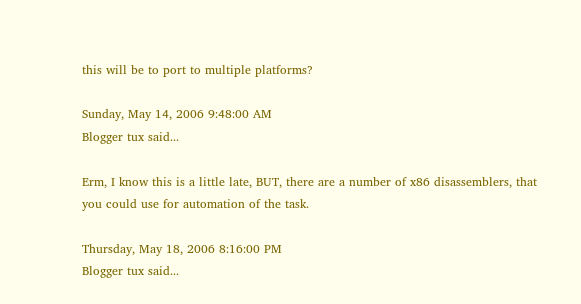this will be to port to multiple platforms?

Sunday, May 14, 2006 9:48:00 AM
Blogger tux said...

Erm, I know this is a little late, BUT, there are a number of x86 disassemblers, that you could use for automation of the task.

Thursday, May 18, 2006 8:16:00 PM
Blogger tux said...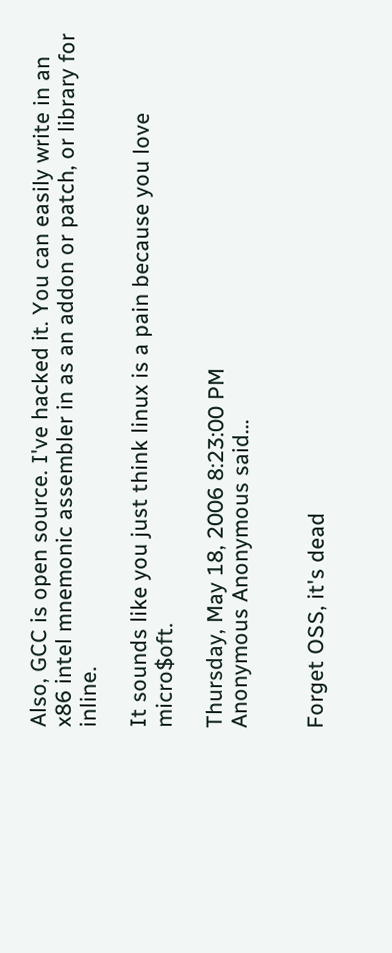Also, GCC is open source. I've hacked it. You can easily write in an x86 intel mnemonic assembler in as an addon or patch, or library for inline.

It sounds like you just think linux is a pain because you love micro$oft.

Thursday, May 18, 2006 8:23:00 PM
Anonymous Anonymous said...


Forget OSS, it's dead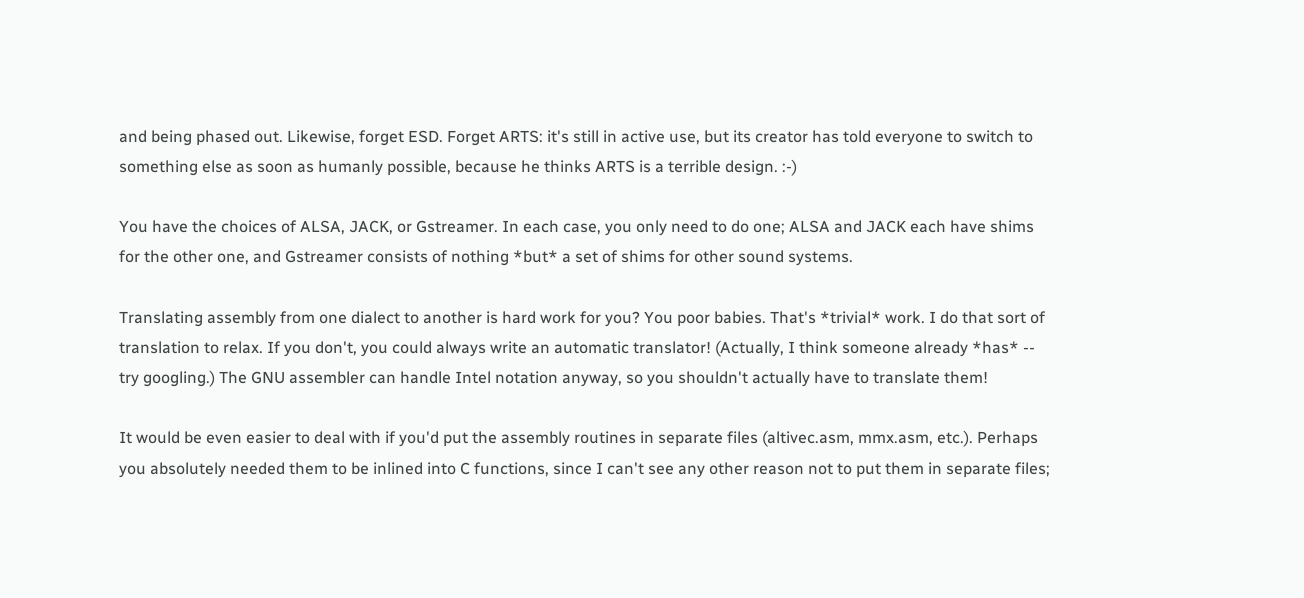and being phased out. Likewise, forget ESD. Forget ARTS: it's still in active use, but its creator has told everyone to switch to something else as soon as humanly possible, because he thinks ARTS is a terrible design. :-)

You have the choices of ALSA, JACK, or Gstreamer. In each case, you only need to do one; ALSA and JACK each have shims for the other one, and Gstreamer consists of nothing *but* a set of shims for other sound systems.

Translating assembly from one dialect to another is hard work for you? You poor babies. That's *trivial* work. I do that sort of translation to relax. If you don't, you could always write an automatic translator! (Actually, I think someone already *has* -- try googling.) The GNU assembler can handle Intel notation anyway, so you shouldn't actually have to translate them!

It would be even easier to deal with if you'd put the assembly routines in separate files (altivec.asm, mmx.asm, etc.). Perhaps you absolutely needed them to be inlined into C functions, since I can't see any other reason not to put them in separate files;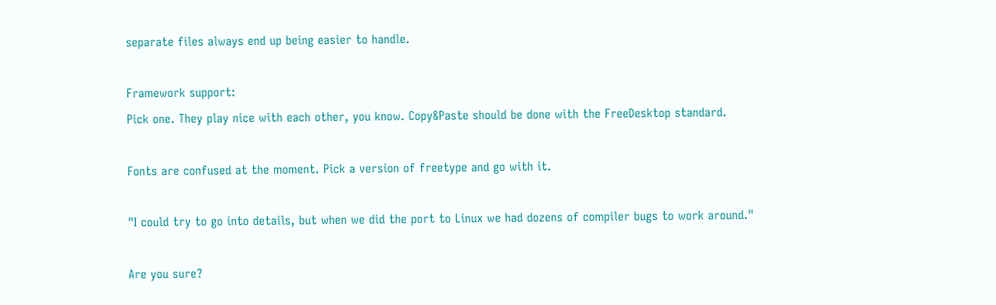separate files always end up being easier to handle.

Framework support:
Pick one. They play nice with each other, you know. Copy&Paste should be done with the FreeDesktop standard.

Fonts are confused at the moment. Pick a version of freetype and go with it.

"I could try to go into details, but when we did the port to Linux we had dozens of compiler bugs to work around."

Are you sure?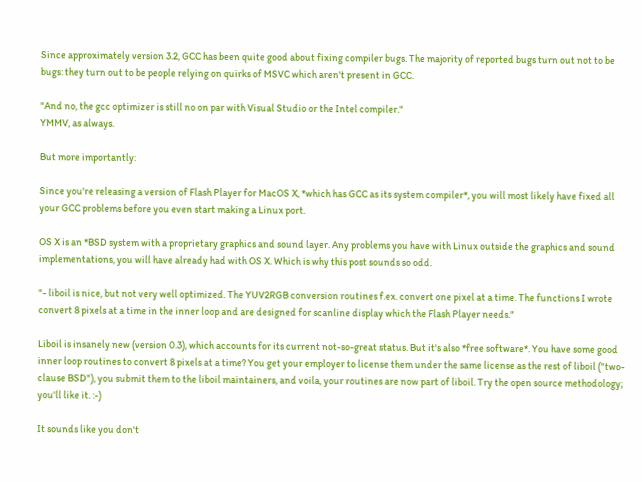Since approximately version 3.2, GCC has been quite good about fixing compiler bugs. The majority of reported bugs turn out not to be bugs: they turn out to be people relying on quirks of MSVC which aren't present in GCC.

"And no, the gcc optimizer is still no on par with Visual Studio or the Intel compiler."
YMMV, as always.

But more importantly:

Since you're releasing a version of Flash Player for MacOS X, *which has GCC as its system compiler*, you will most likely have fixed all your GCC problems before you even start making a Linux port.

OS X is an *BSD system with a proprietary graphics and sound layer. Any problems you have with Linux outside the graphics and sound implementations, you will have already had with OS X. Which is why this post sounds so odd.

"- liboil is nice, but not very well optimized. The YUV2RGB conversion routines f.ex. convert one pixel at a time. The functions I wrote convert 8 pixels at a time in the inner loop and are designed for scanline display which the Flash Player needs."

Liboil is insanely new (version 0.3), which accounts for its current not-so-great status. But it's also *free software*. You have some good inner loop routines to convert 8 pixels at a time? You get your employer to license them under the same license as the rest of liboil ("two-clause BSD"), you submit them to the liboil maintainers, and voila, your routines are now part of liboil. Try the open source methodology; you'll like it. :-)

It sounds like you don't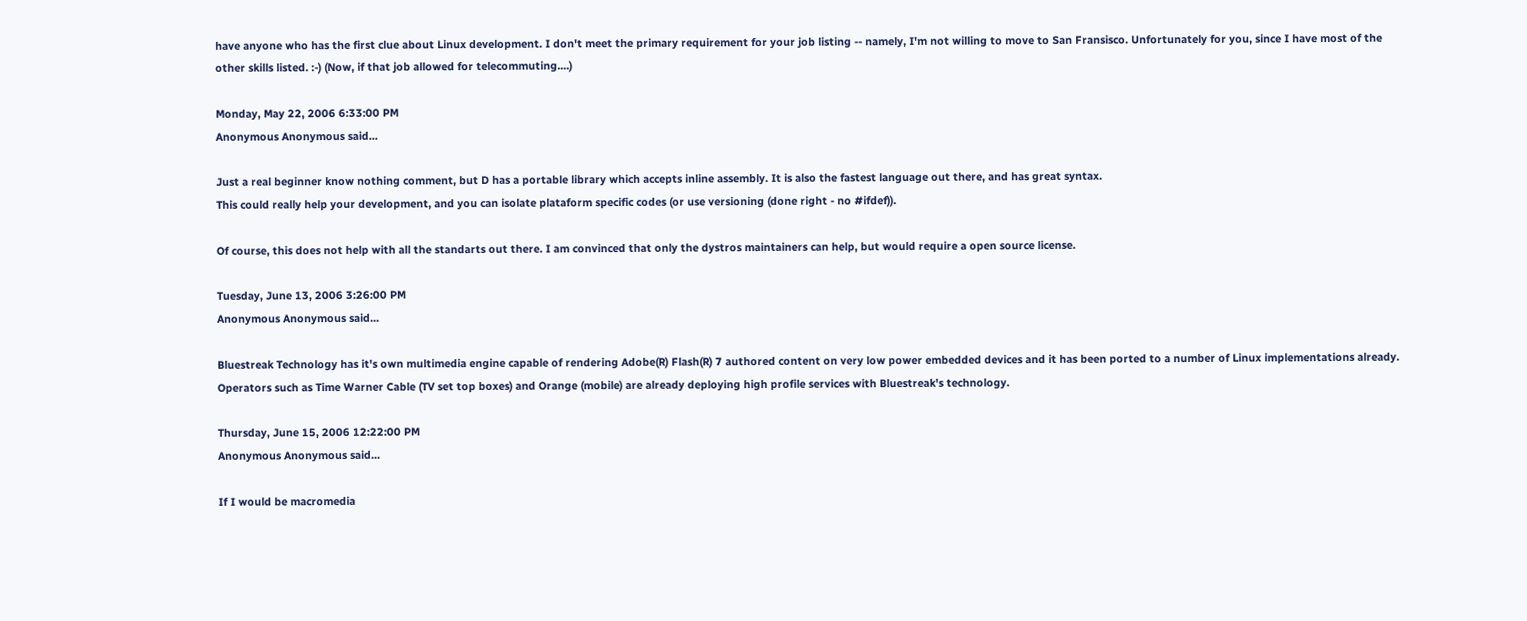have anyone who has the first clue about Linux development. I don't meet the primary requirement for your job listing -- namely, I'm not willing to move to San Fransisco. Unfortunately for you, since I have most of the other skills listed. :-) (Now, if that job allowed for telecommuting....)

Monday, May 22, 2006 6:33:00 PM
Anonymous Anonymous said...

Just a real beginner know nothing comment, but D has a portable library which accepts inline assembly. It is also the fastest language out there, and has great syntax.
This could really help your development, and you can isolate plataform specific codes (or use versioning (done right - no #ifdef)).

Of course, this does not help with all the standarts out there. I am convinced that only the dystros maintainers can help, but would require a open source license.

Tuesday, June 13, 2006 3:26:00 PM
Anonymous Anonymous said...

Bluestreak Technology has it's own multimedia engine capable of rendering Adobe(R) Flash(R) 7 authored content on very low power embedded devices and it has been ported to a number of Linux implementations already. Operators such as Time Warner Cable (TV set top boxes) and Orange (mobile) are already deploying high profile services with Bluestreak's technology.

Thursday, June 15, 2006 12:22:00 PM
Anonymous Anonymous said...

If I would be macromedia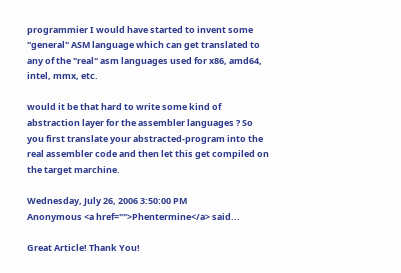programmier I would have started to invent some "general" ASM language which can get translated to any of the "real" asm languages used for x86, amd64, intel, mmx, etc.

would it be that hard to write some kind of abstraction layer for the assembler languages ? So you first translate your abstracted-program into the real assembler code and then let this get compiled on the target marchine.

Wednesday, July 26, 2006 3:50:00 PM
Anonymous <a href="">Phentermine</a> said...

Great Article! Thank You!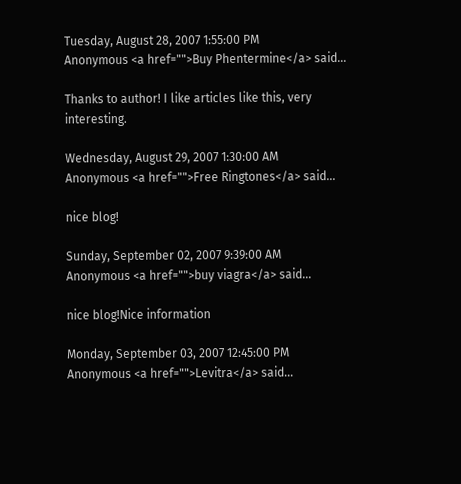Tuesday, August 28, 2007 1:55:00 PM
Anonymous <a href="">Buy Phentermine</a> said...

Thanks to author! I like articles like this, very interesting.

Wednesday, August 29, 2007 1:30:00 AM
Anonymous <a href="">Free Ringtones</a> said...

nice blog!

Sunday, September 02, 2007 9:39:00 AM
Anonymous <a href="">buy viagra</a> said...

nice blog!Nice information

Monday, September 03, 2007 12:45:00 PM
Anonymous <a href="">Levitra</a> said...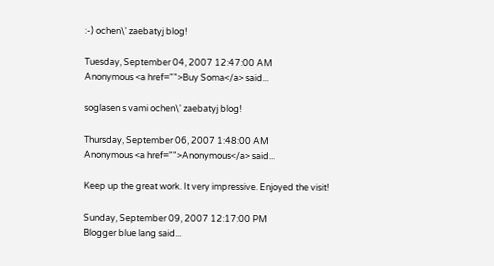:-) ochen\' zaebatyj blog!

Tuesday, September 04, 2007 12:47:00 AM
Anonymous <a href="">Buy Soma</a> said...

soglasen s vami ochen\' zaebatyj blog!

Thursday, September 06, 2007 1:48:00 AM
Anonymous <a href="">Anonymous</a> said...

Keep up the great work. It very impressive. Enjoyed the visit!

Sunday, September 09, 2007 12:17:00 PM
Blogger blue lang said...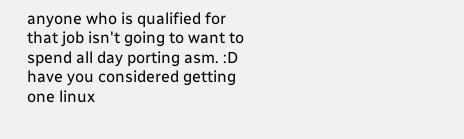anyone who is qualified for that job isn't going to want to spend all day porting asm. :D have you considered getting one linux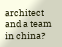architect and a team in china?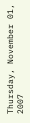Thursday, November 01, 2007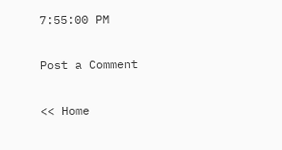7:55:00 PM

Post a Comment

<< Home